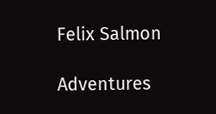Felix Salmon

Adventures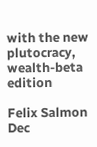with the new plutocracy, wealth-beta edition

Felix Salmon
Dec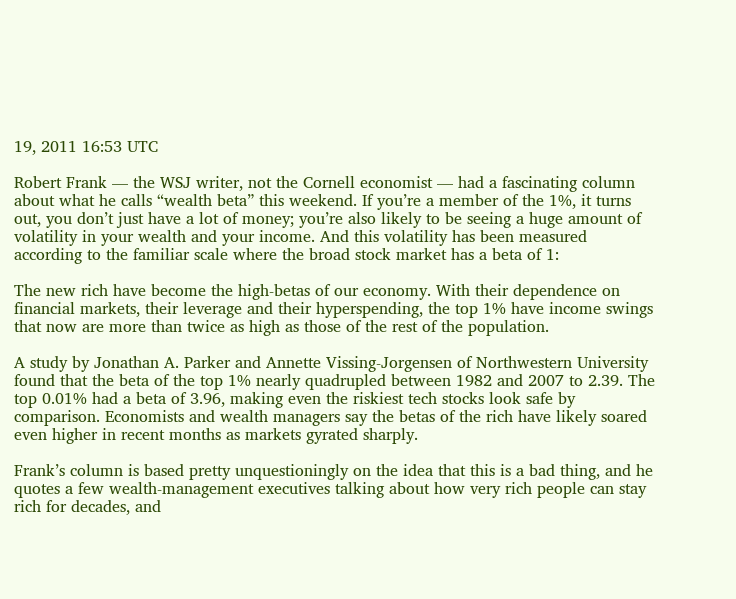19, 2011 16:53 UTC

Robert Frank — the WSJ writer, not the Cornell economist — had a fascinating column about what he calls “wealth beta” this weekend. If you’re a member of the 1%, it turns out, you don’t just have a lot of money; you’re also likely to be seeing a huge amount of volatility in your wealth and your income. And this volatility has been measured according to the familiar scale where the broad stock market has a beta of 1:

The new rich have become the high-betas of our economy. With their dependence on financial markets, their leverage and their hyperspending, the top 1% have income swings that now are more than twice as high as those of the rest of the population.

A study by Jonathan A. Parker and Annette Vissing-Jorgensen of Northwestern University found that the beta of the top 1% nearly quadrupled between 1982 and 2007 to 2.39. The top 0.01% had a beta of 3.96, making even the riskiest tech stocks look safe by comparison. Economists and wealth managers say the betas of the rich have likely soared even higher in recent months as markets gyrated sharply.

Frank’s column is based pretty unquestioningly on the idea that this is a bad thing, and he quotes a few wealth-management executives talking about how very rich people can stay rich for decades, and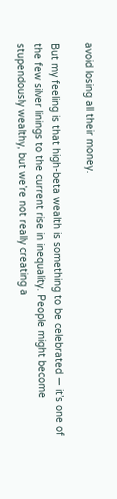avoid losing all their money.

But my feeling is that high-beta wealth is something to be celebrated — it’s one of the few silver linings to the current rise in inequality. People might become stupendously wealthy, but we’re not really creating a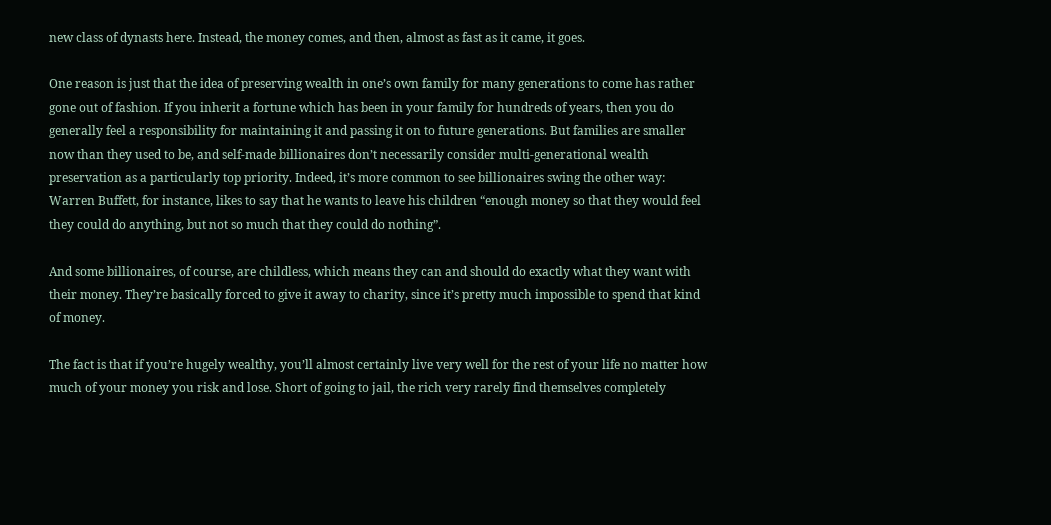new class of dynasts here. Instead, the money comes, and then, almost as fast as it came, it goes.

One reason is just that the idea of preserving wealth in one’s own family for many generations to come has rather gone out of fashion. If you inherit a fortune which has been in your family for hundreds of years, then you do generally feel a responsibility for maintaining it and passing it on to future generations. But families are smaller now than they used to be, and self-made billionaires don’t necessarily consider multi-generational wealth preservation as a particularly top priority. Indeed, it’s more common to see billionaires swing the other way: Warren Buffett, for instance, likes to say that he wants to leave his children “enough money so that they would feel they could do anything, but not so much that they could do nothing”.

And some billionaires, of course, are childless, which means they can and should do exactly what they want with their money. They’re basically forced to give it away to charity, since it’s pretty much impossible to spend that kind of money.

The fact is that if you’re hugely wealthy, you’ll almost certainly live very well for the rest of your life no matter how much of your money you risk and lose. Short of going to jail, the rich very rarely find themselves completely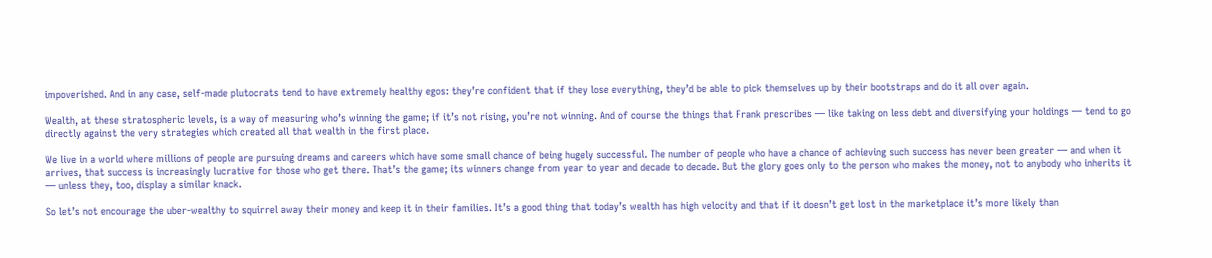impoverished. And in any case, self-made plutocrats tend to have extremely healthy egos: they’re confident that if they lose everything, they’d be able to pick themselves up by their bootstraps and do it all over again.

Wealth, at these stratospheric levels, is a way of measuring who’s winning the game; if it’s not rising, you’re not winning. And of course the things that Frank prescribes — like taking on less debt and diversifying your holdings — tend to go directly against the very strategies which created all that wealth in the first place.

We live in a world where millions of people are pursuing dreams and careers which have some small chance of being hugely successful. The number of people who have a chance of achieving such success has never been greater — and when it arrives, that success is increasingly lucrative for those who get there. That’s the game; its winners change from year to year and decade to decade. But the glory goes only to the person who makes the money, not to anybody who inherits it — unless they, too, display a similar knack.

So let’s not encourage the uber-wealthy to squirrel away their money and keep it in their families. It’s a good thing that today’s wealth has high velocity and that if it doesn’t get lost in the marketplace it’s more likely than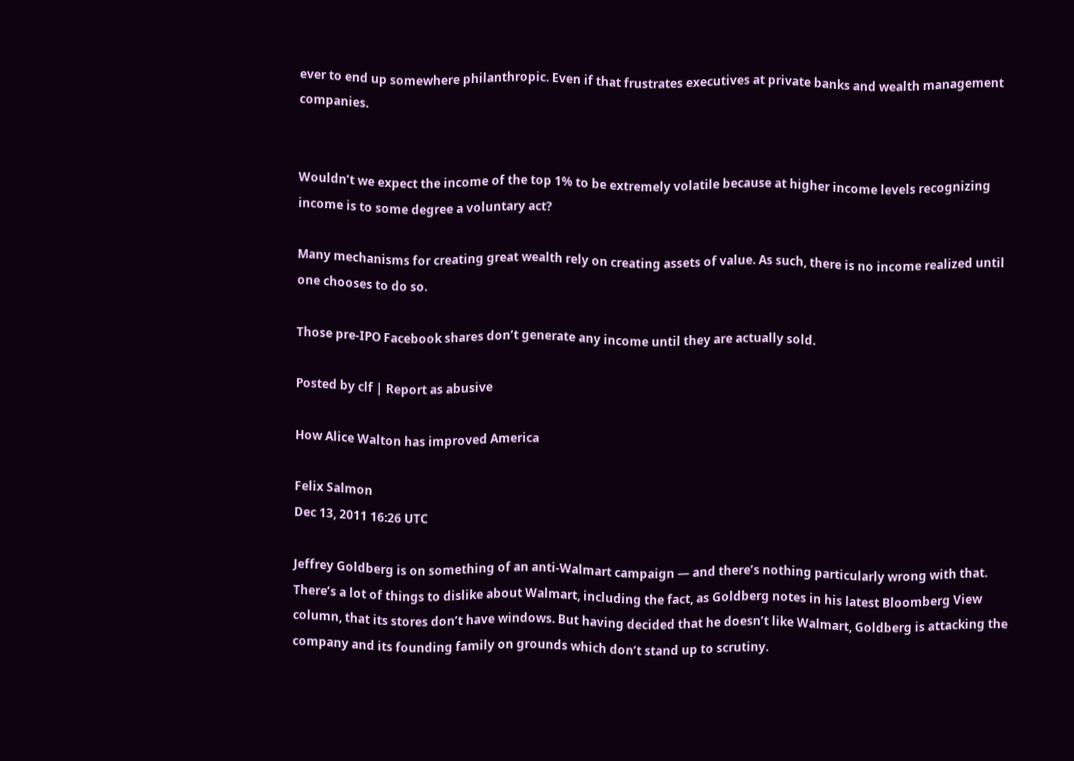ever to end up somewhere philanthropic. Even if that frustrates executives at private banks and wealth management companies.


Wouldn’t we expect the income of the top 1% to be extremely volatile because at higher income levels recognizing income is to some degree a voluntary act?

Many mechanisms for creating great wealth rely on creating assets of value. As such, there is no income realized until one chooses to do so.

Those pre-IPO Facebook shares don’t generate any income until they are actually sold.

Posted by clf | Report as abusive

How Alice Walton has improved America

Felix Salmon
Dec 13, 2011 16:26 UTC

Jeffrey Goldberg is on something of an anti-Walmart campaign — and there’s nothing particularly wrong with that. There’s a lot of things to dislike about Walmart, including the fact, as Goldberg notes in his latest Bloomberg View column, that its stores don’t have windows. But having decided that he doesn’t like Walmart, Goldberg is attacking the company and its founding family on grounds which don’t stand up to scrutiny.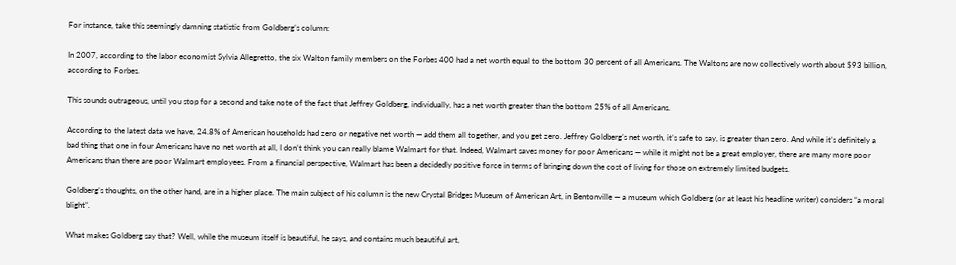For instance, take this seemingly damning statistic from Goldberg’s column:

In 2007, according to the labor economist Sylvia Allegretto, the six Walton family members on the Forbes 400 had a net worth equal to the bottom 30 percent of all Americans. The Waltons are now collectively worth about $93 billion, according to Forbes.

This sounds outrageous, until you stop for a second and take note of the fact that Jeffrey Goldberg, individually, has a net worth greater than the bottom 25% of all Americans.

According to the latest data we have, 24.8% of American households had zero or negative net worth — add them all together, and you get zero. Jeffrey Goldberg’s net worth, it’s safe to say, is greater than zero. And while it’s definitely a bad thing that one in four Americans have no net worth at all, I don’t think you can really blame Walmart for that. Indeed, Walmart saves money for poor Americans — while it might not be a great employer, there are many more poor Americans than there are poor Walmart employees. From a financial perspective, Walmart has been a decidedly positive force in terms of bringing down the cost of living for those on extremely limited budgets.

Goldberg’s thoughts, on the other hand, are in a higher place. The main subject of his column is the new Crystal Bridges Museum of American Art, in Bentonville — a museum which Goldberg (or at least his headline writer) considers “a moral blight”.

What makes Goldberg say that? Well, while the museum itself is beautiful, he says, and contains much beautiful art,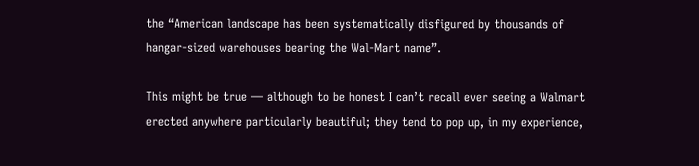the “American landscape has been systematically disfigured by thousands of hangar-sized warehouses bearing the Wal-Mart name”.

This might be true — although to be honest I can’t recall ever seeing a Walmart erected anywhere particularly beautiful; they tend to pop up, in my experience,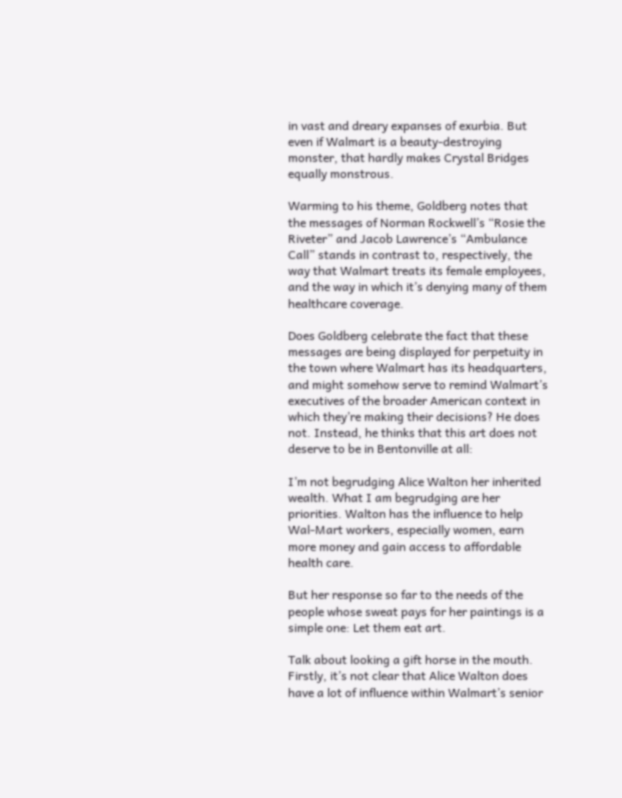in vast and dreary expanses of exurbia. But even if Walmart is a beauty-destroying monster, that hardly makes Crystal Bridges equally monstrous.

Warming to his theme, Goldberg notes that the messages of Norman Rockwell’s “Rosie the Riveter” and Jacob Lawrence’s “Ambulance Call” stands in contrast to, respectively, the way that Walmart treats its female employees, and the way in which it’s denying many of them healthcare coverage.

Does Goldberg celebrate the fact that these messages are being displayed for perpetuity in the town where Walmart has its headquarters, and might somehow serve to remind Walmart’s executives of the broader American context in which they’re making their decisions? He does not. Instead, he thinks that this art does not deserve to be in Bentonville at all:

I’m not begrudging Alice Walton her inherited wealth. What I am begrudging are her priorities. Walton has the influence to help Wal-Mart workers, especially women, earn more money and gain access to affordable health care.

But her response so far to the needs of the people whose sweat pays for her paintings is a simple one: Let them eat art.

Talk about looking a gift horse in the mouth. Firstly, it’s not clear that Alice Walton does have a lot of influence within Walmart’s senior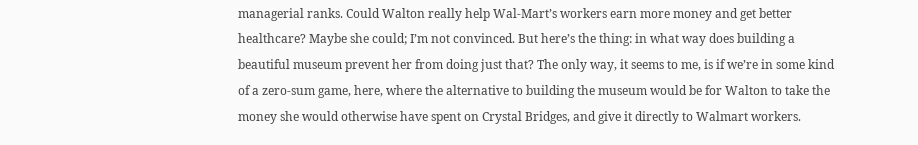managerial ranks. Could Walton really help Wal-Mart’s workers earn more money and get better healthcare? Maybe she could; I’m not convinced. But here’s the thing: in what way does building a beautiful museum prevent her from doing just that? The only way, it seems to me, is if we’re in some kind of a zero-sum game, here, where the alternative to building the museum would be for Walton to take the money she would otherwise have spent on Crystal Bridges, and give it directly to Walmart workers.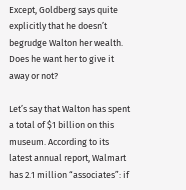Except, Goldberg says quite explicitly that he doesn’t begrudge Walton her wealth. Does he want her to give it away or not?

Let’s say that Walton has spent a total of $1 billion on this museum. According to its latest annual report, Walmart has 2.1 million “associates”: if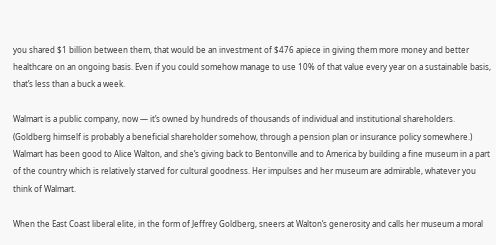you shared $1 billion between them, that would be an investment of $476 apiece in giving them more money and better healthcare on an ongoing basis. Even if you could somehow manage to use 10% of that value every year on a sustainable basis, that’s less than a buck a week.

Walmart is a public company, now — it’s owned by hundreds of thousands of individual and institutional shareholders. (Goldberg himself is probably a beneficial shareholder somehow, through a pension plan or insurance policy somewhere.) Walmart has been good to Alice Walton, and she’s giving back to Bentonville and to America by building a fine museum in a part of the country which is relatively starved for cultural goodness. Her impulses and her museum are admirable, whatever you think of Walmart.

When the East Coast liberal elite, in the form of Jeffrey Goldberg, sneers at Walton’s generosity and calls her museum a moral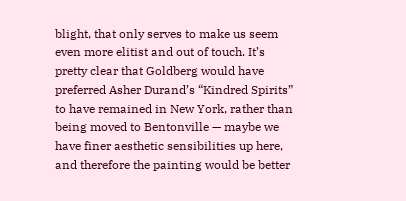blight, that only serves to make us seem even more elitist and out of touch. It’s pretty clear that Goldberg would have preferred Asher Durand’s “Kindred Spirits” to have remained in New York, rather than being moved to Bentonville — maybe we have finer aesthetic sensibilities up here, and therefore the painting would be better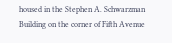housed in the Stephen A. Schwarzman Building on the corner of Fifth Avenue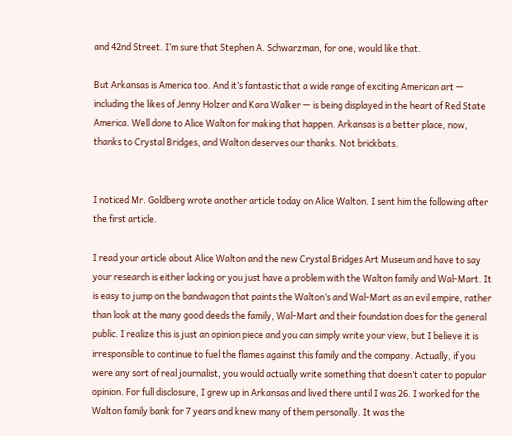and 42nd Street. I’m sure that Stephen A. Schwarzman, for one, would like that.

But Arkansas is America too. And it’s fantastic that a wide range of exciting American art — including the likes of Jenny Holzer and Kara Walker — is being displayed in the heart of Red State America. Well done to Alice Walton for making that happen. Arkansas is a better place, now, thanks to Crystal Bridges, and Walton deserves our thanks. Not brickbats.


I noticed Mr. Goldberg wrote another article today on Alice Walton. I sent him the following after the first article.

I read your article about Alice Walton and the new Crystal Bridges Art Museum and have to say your research is either lacking or you just have a problem with the Walton family and Wal-Mart. It is easy to jump on the bandwagon that paints the Walton’s and Wal-Mart as an evil empire, rather than look at the many good deeds the family, Wal-Mart and their foundation does for the general public. I realize this is just an opinion piece and you can simply write your view, but I believe it is irresponsible to continue to fuel the flames against this family and the company. Actually, if you were any sort of real journalist, you would actually write something that doesn’t cater to popular opinion. For full disclosure, I grew up in Arkansas and lived there until I was 26. I worked for the Walton family bank for 7 years and knew many of them personally. It was the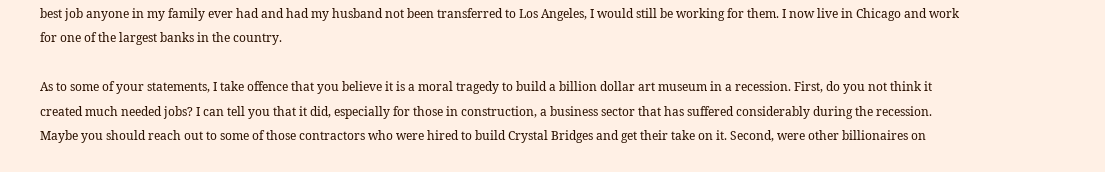best job anyone in my family ever had and had my husband not been transferred to Los Angeles, I would still be working for them. I now live in Chicago and work for one of the largest banks in the country.

As to some of your statements, I take offence that you believe it is a moral tragedy to build a billion dollar art museum in a recession. First, do you not think it created much needed jobs? I can tell you that it did, especially for those in construction, a business sector that has suffered considerably during the recession. Maybe you should reach out to some of those contractors who were hired to build Crystal Bridges and get their take on it. Second, were other billionaires on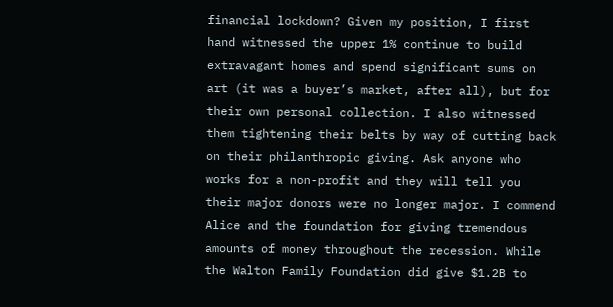financial lockdown? Given my position, I first hand witnessed the upper 1% continue to build extravagant homes and spend significant sums on art (it was a buyer’s market, after all), but for their own personal collection. I also witnessed them tightening their belts by way of cutting back on their philanthropic giving. Ask anyone who works for a non-profit and they will tell you their major donors were no longer major. I commend Alice and the foundation for giving tremendous amounts of money throughout the recession. While the Walton Family Foundation did give $1.2B to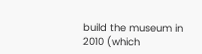build the museum in 2010 (which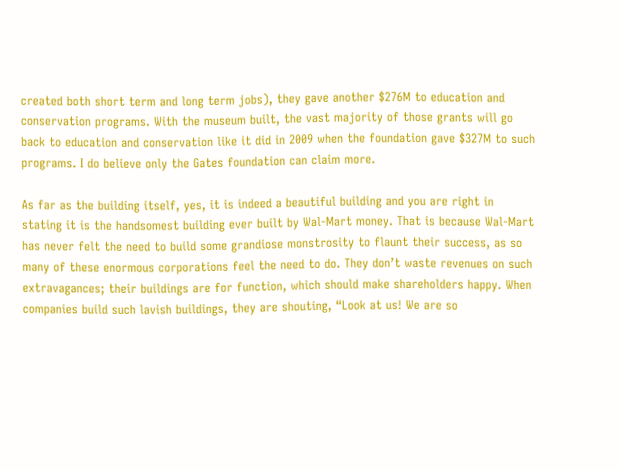created both short term and long term jobs), they gave another $276M to education and conservation programs. With the museum built, the vast majority of those grants will go back to education and conservation like it did in 2009 when the foundation gave $327M to such programs. I do believe only the Gates foundation can claim more.

As far as the building itself, yes, it is indeed a beautiful building and you are right in stating it is the handsomest building ever built by Wal-Mart money. That is because Wal-Mart has never felt the need to build some grandiose monstrosity to flaunt their success, as so many of these enormous corporations feel the need to do. They don’t waste revenues on such extravagances; their buildings are for function, which should make shareholders happy. When companies build such lavish buildings, they are shouting, “Look at us! We are so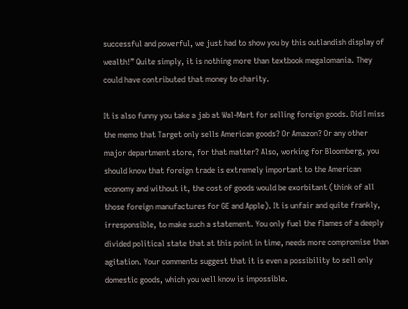successful and powerful, we just had to show you by this outlandish display of wealth!” Quite simply, it is nothing more than textbook megalomania. They could have contributed that money to charity.

It is also funny you take a jab at Wal-Mart for selling foreign goods. Did I miss the memo that Target only sells American goods? Or Amazon? Or any other major department store, for that matter? Also, working for Bloomberg, you should know that foreign trade is extremely important to the American economy and without it, the cost of goods would be exorbitant (think of all those foreign manufactures for GE and Apple). It is unfair and quite frankly, irresponsible, to make such a statement. You only fuel the flames of a deeply divided political state that at this point in time, needs more compromise than agitation. Your comments suggest that it is even a possibility to sell only domestic goods, which you well know is impossible.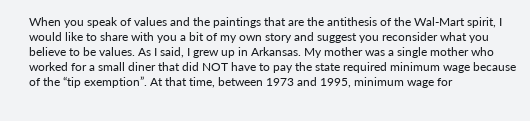When you speak of values and the paintings that are the antithesis of the Wal-Mart spirit, I would like to share with you a bit of my own story and suggest you reconsider what you believe to be values. As I said, I grew up in Arkansas. My mother was a single mother who worked for a small diner that did NOT have to pay the state required minimum wage because of the “tip exemption”. At that time, between 1973 and 1995, minimum wage for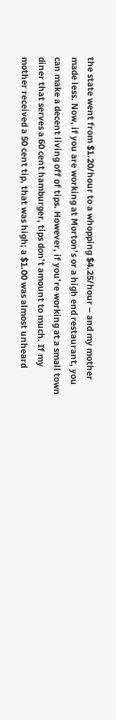the state went from $1.20/hour to a whopping $4.25/hour – and my mother made less. Now, if you are working at Morton’s or a high end restaurant, you can make a decent living off of tips. However, if you’re working at a small town diner that serves a 60 cent hamburger, tips don’t amount to much. If my mother received a 50 cent tip, that was high; a $1.00 was almost unheard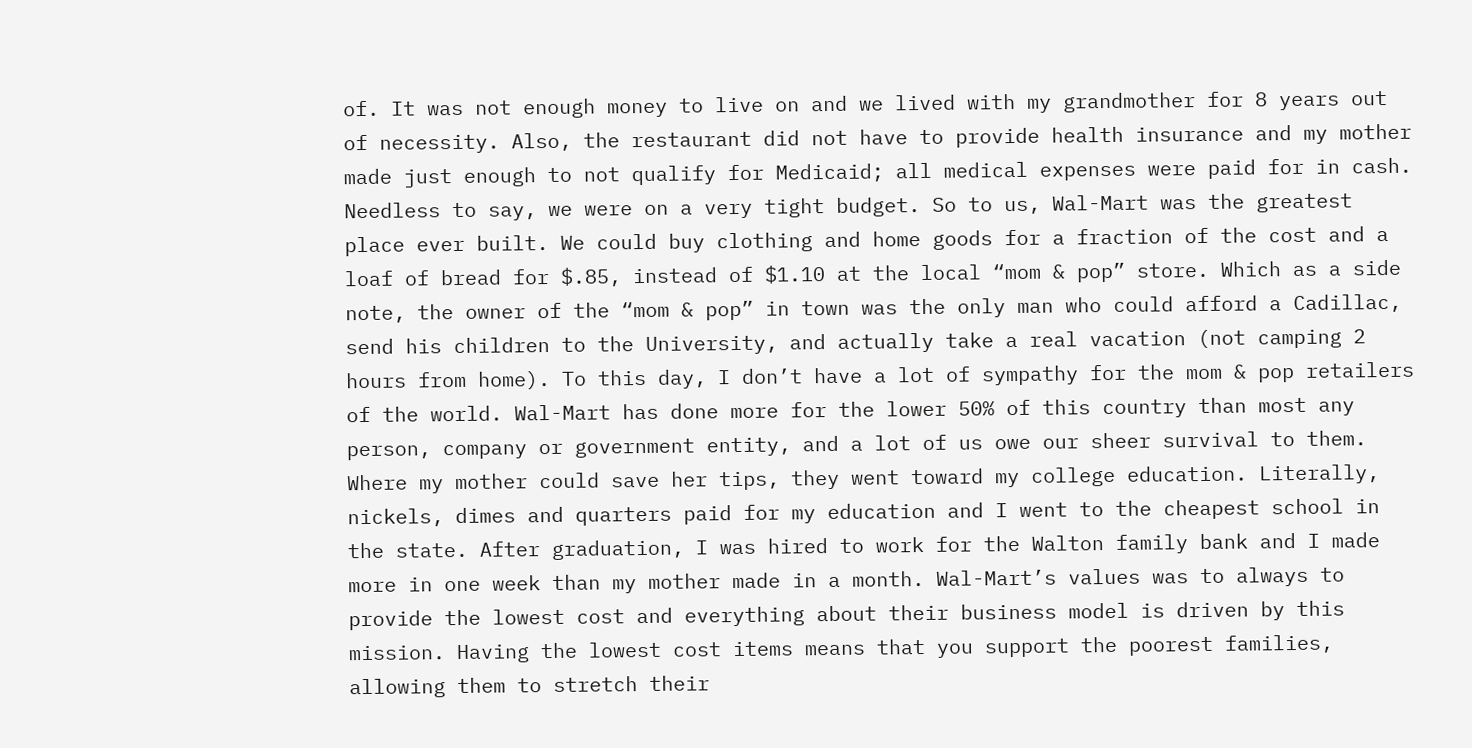of. It was not enough money to live on and we lived with my grandmother for 8 years out of necessity. Also, the restaurant did not have to provide health insurance and my mother made just enough to not qualify for Medicaid; all medical expenses were paid for in cash. Needless to say, we were on a very tight budget. So to us, Wal-Mart was the greatest place ever built. We could buy clothing and home goods for a fraction of the cost and a loaf of bread for $.85, instead of $1.10 at the local “mom & pop” store. Which as a side note, the owner of the “mom & pop” in town was the only man who could afford a Cadillac, send his children to the University, and actually take a real vacation (not camping 2 hours from home). To this day, I don’t have a lot of sympathy for the mom & pop retailers of the world. Wal-Mart has done more for the lower 50% of this country than most any person, company or government entity, and a lot of us owe our sheer survival to them. Where my mother could save her tips, they went toward my college education. Literally, nickels, dimes and quarters paid for my education and I went to the cheapest school in the state. After graduation, I was hired to work for the Walton family bank and I made more in one week than my mother made in a month. Wal-Mart’s values was to always to provide the lowest cost and everything about their business model is driven by this mission. Having the lowest cost items means that you support the poorest families, allowing them to stretch their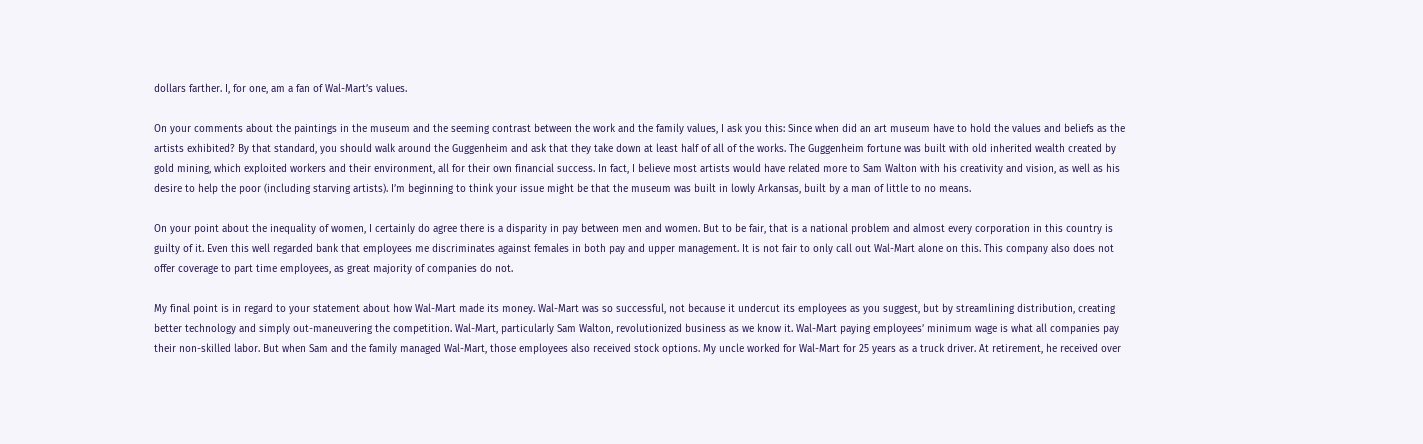dollars farther. I, for one, am a fan of Wal-Mart’s values.

On your comments about the paintings in the museum and the seeming contrast between the work and the family values, I ask you this: Since when did an art museum have to hold the values and beliefs as the artists exhibited? By that standard, you should walk around the Guggenheim and ask that they take down at least half of all of the works. The Guggenheim fortune was built with old inherited wealth created by gold mining, which exploited workers and their environment, all for their own financial success. In fact, I believe most artists would have related more to Sam Walton with his creativity and vision, as well as his desire to help the poor (including starving artists). I’m beginning to think your issue might be that the museum was built in lowly Arkansas, built by a man of little to no means.

On your point about the inequality of women, I certainly do agree there is a disparity in pay between men and women. But to be fair, that is a national problem and almost every corporation in this country is guilty of it. Even this well regarded bank that employees me discriminates against females in both pay and upper management. It is not fair to only call out Wal-Mart alone on this. This company also does not offer coverage to part time employees, as great majority of companies do not.

My final point is in regard to your statement about how Wal-Mart made its money. Wal-Mart was so successful, not because it undercut its employees as you suggest, but by streamlining distribution, creating better technology and simply out-maneuvering the competition. Wal-Mart, particularly Sam Walton, revolutionized business as we know it. Wal-Mart paying employees’ minimum wage is what all companies pay their non-skilled labor. But when Sam and the family managed Wal-Mart, those employees also received stock options. My uncle worked for Wal-Mart for 25 years as a truck driver. At retirement, he received over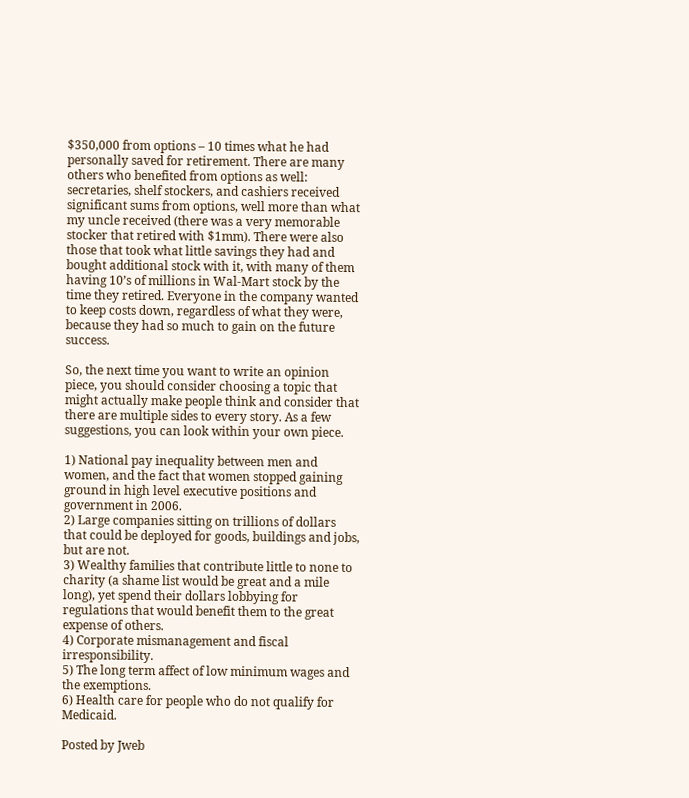$350,000 from options – 10 times what he had personally saved for retirement. There are many others who benefited from options as well: secretaries, shelf stockers, and cashiers received significant sums from options, well more than what my uncle received (there was a very memorable stocker that retired with $1mm). There were also those that took what little savings they had and bought additional stock with it, with many of them having 10’s of millions in Wal-Mart stock by the time they retired. Everyone in the company wanted to keep costs down, regardless of what they were, because they had so much to gain on the future success.

So, the next time you want to write an opinion piece, you should consider choosing a topic that might actually make people think and consider that there are multiple sides to every story. As a few suggestions, you can look within your own piece.

1) National pay inequality between men and women, and the fact that women stopped gaining ground in high level executive positions and government in 2006.
2) Large companies sitting on trillions of dollars that could be deployed for goods, buildings and jobs, but are not.
3) Wealthy families that contribute little to none to charity (a shame list would be great and a mile long), yet spend their dollars lobbying for regulations that would benefit them to the great expense of others.
4) Corporate mismanagement and fiscal irresponsibility.
5) The long term affect of low minimum wages and the exemptions.
6) Health care for people who do not qualify for Medicaid.

Posted by Jweb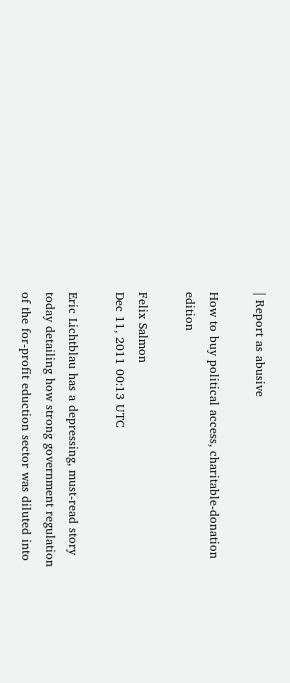| Report as abusive

How to buy political access, charitable-donation edition

Felix Salmon
Dec 11, 2011 00:13 UTC

Eric Lichtblau has a depressing, must-read story today detailing how strong government regulation of the for-profit eduction sector was diluted into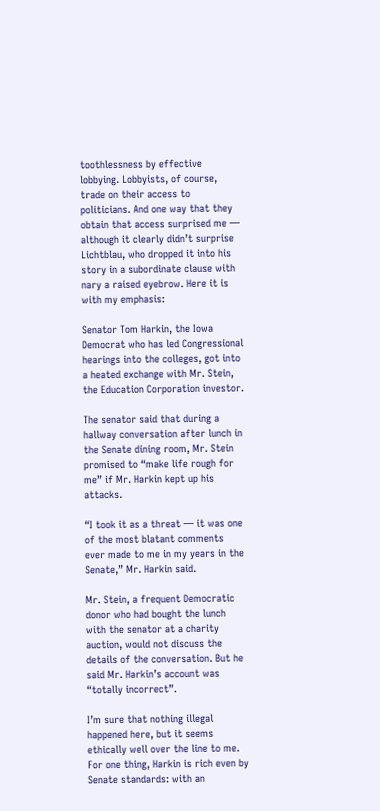toothlessness by effective lobbying. Lobbyists, of course, trade on their access to politicians. And one way that they obtain that access surprised me — although it clearly didn’t surprise Lichtblau, who dropped it into his story in a subordinate clause with nary a raised eyebrow. Here it is with my emphasis:

Senator Tom Harkin, the Iowa Democrat who has led Congressional hearings into the colleges, got into a heated exchange with Mr. Stein, the Education Corporation investor.

The senator said that during a hallway conversation after lunch in the Senate dining room, Mr. Stein promised to “make life rough for me” if Mr. Harkin kept up his attacks.

“I took it as a threat — it was one of the most blatant comments ever made to me in my years in the Senate,” Mr. Harkin said.

Mr. Stein, a frequent Democratic donor who had bought the lunch with the senator at a charity auction, would not discuss the details of the conversation. But he said Mr. Harkin’s account was “totally incorrect”.

I’m sure that nothing illegal happened here, but it seems ethically well over the line to me. For one thing, Harkin is rich even by Senate standards: with an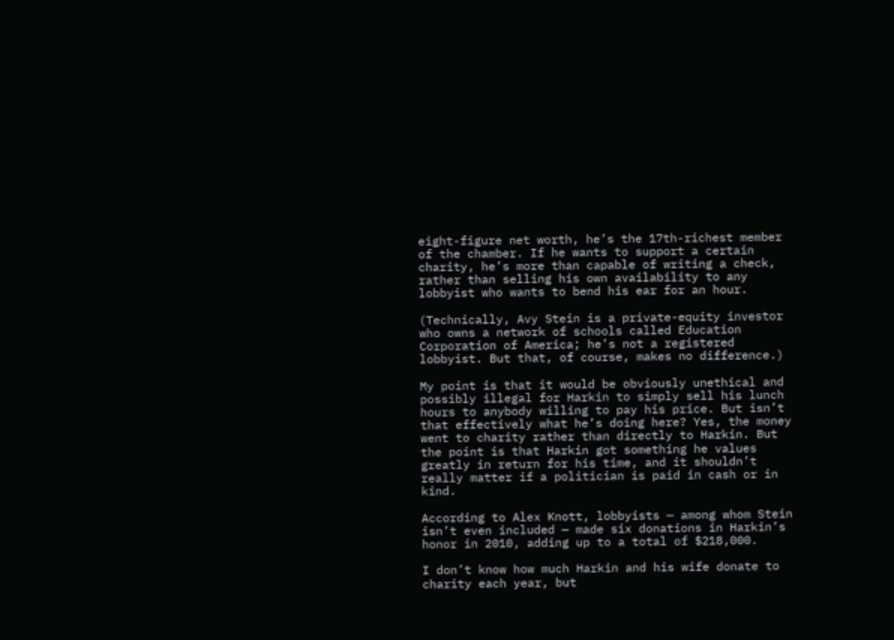eight-figure net worth, he’s the 17th-richest member of the chamber. If he wants to support a certain charity, he’s more than capable of writing a check, rather than selling his own availability to any lobbyist who wants to bend his ear for an hour.

(Technically, Avy Stein is a private-equity investor who owns a network of schools called Education Corporation of America; he’s not a registered lobbyist. But that, of course, makes no difference.)

My point is that it would be obviously unethical and possibly illegal for Harkin to simply sell his lunch hours to anybody willing to pay his price. But isn’t that effectively what he’s doing here? Yes, the money went to charity rather than directly to Harkin. But the point is that Harkin got something he values greatly in return for his time, and it shouldn’t really matter if a politician is paid in cash or in kind.

According to Alex Knott, lobbyists — among whom Stein isn’t even included — made six donations in Harkin’s honor in 2010, adding up to a total of $218,000.

I don’t know how much Harkin and his wife donate to charity each year, but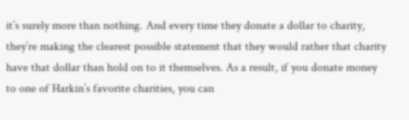it’s surely more than nothing. And every time they donate a dollar to charity, they’re making the clearest possible statement that they would rather that charity have that dollar than hold on to it themselves. As a result, if you donate money to one of Harkin’s favorite charities, you can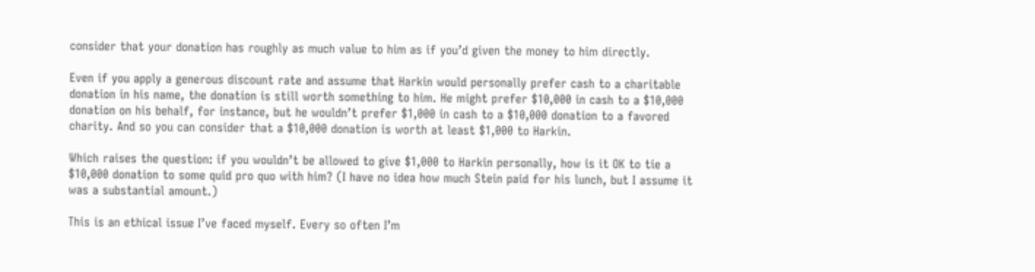consider that your donation has roughly as much value to him as if you’d given the money to him directly.

Even if you apply a generous discount rate and assume that Harkin would personally prefer cash to a charitable donation in his name, the donation is still worth something to him. He might prefer $10,000 in cash to a $10,000 donation on his behalf, for instance, but he wouldn’t prefer $1,000 in cash to a $10,000 donation to a favored charity. And so you can consider that a $10,000 donation is worth at least $1,000 to Harkin.

Which raises the question: if you wouldn’t be allowed to give $1,000 to Harkin personally, how is it OK to tie a $10,000 donation to some quid pro quo with him? (I have no idea how much Stein paid for his lunch, but I assume it was a substantial amount.)

This is an ethical issue I’ve faced myself. Every so often I’m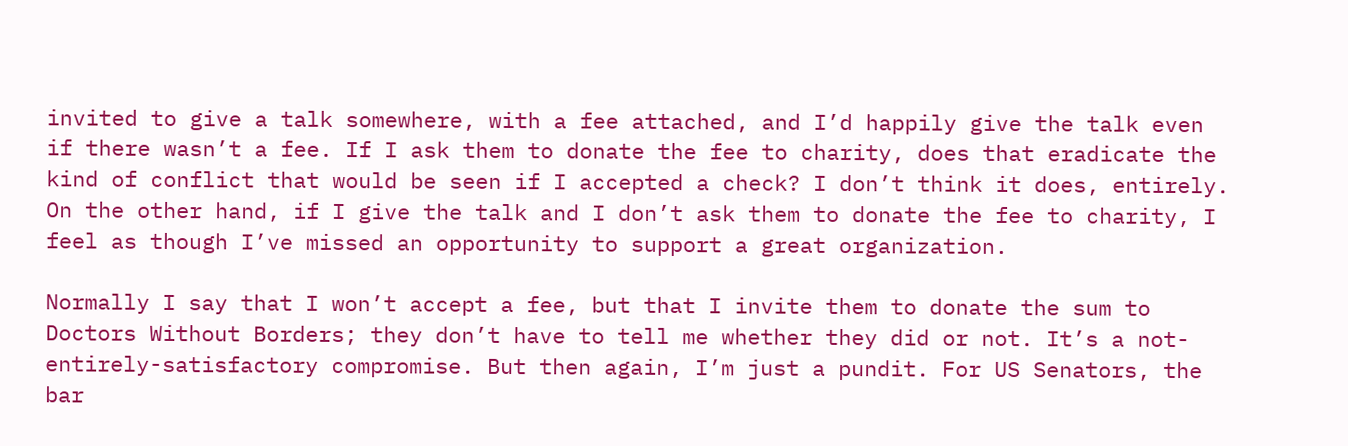invited to give a talk somewhere, with a fee attached, and I’d happily give the talk even if there wasn’t a fee. If I ask them to donate the fee to charity, does that eradicate the kind of conflict that would be seen if I accepted a check? I don’t think it does, entirely. On the other hand, if I give the talk and I don’t ask them to donate the fee to charity, I feel as though I’ve missed an opportunity to support a great organization.

Normally I say that I won’t accept a fee, but that I invite them to donate the sum to Doctors Without Borders; they don’t have to tell me whether they did or not. It’s a not-entirely-satisfactory compromise. But then again, I’m just a pundit. For US Senators, the bar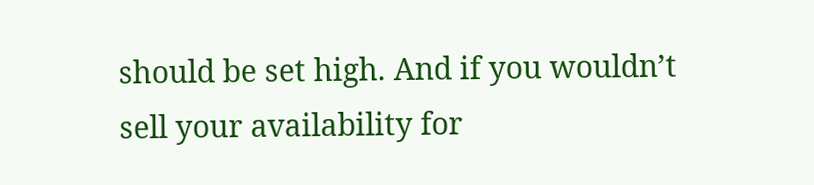should be set high. And if you wouldn’t sell your availability for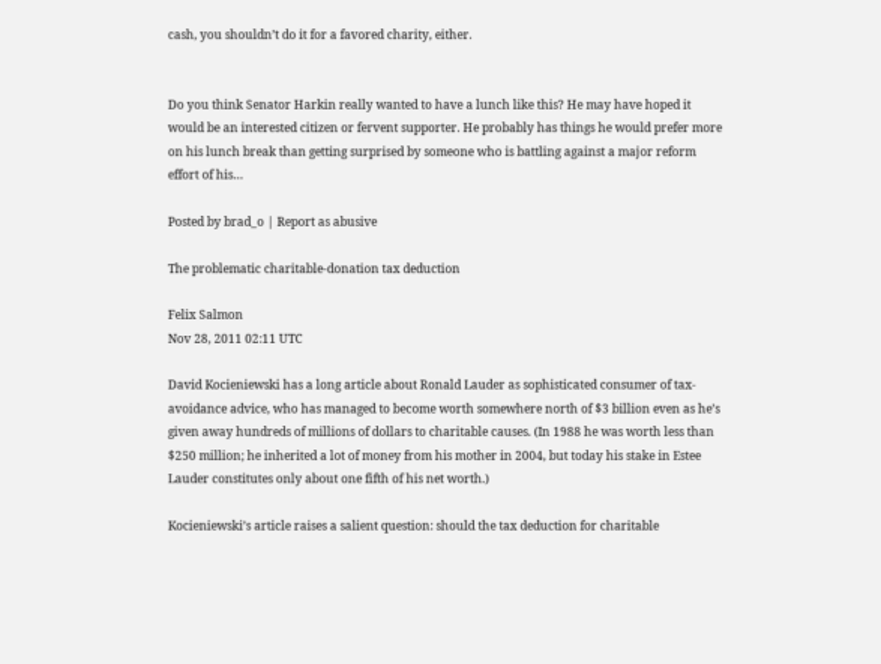cash, you shouldn’t do it for a favored charity, either.


Do you think Senator Harkin really wanted to have a lunch like this? He may have hoped it would be an interested citizen or fervent supporter. He probably has things he would prefer more on his lunch break than getting surprised by someone who is battling against a major reform effort of his…

Posted by brad_o | Report as abusive

The problematic charitable-donation tax deduction

Felix Salmon
Nov 28, 2011 02:11 UTC

David Kocieniewski has a long article about Ronald Lauder as sophisticated consumer of tax-avoidance advice, who has managed to become worth somewhere north of $3 billion even as he’s given away hundreds of millions of dollars to charitable causes. (In 1988 he was worth less than $250 million; he inherited a lot of money from his mother in 2004, but today his stake in Estee Lauder constitutes only about one fifth of his net worth.)

Kocieniewski’s article raises a salient question: should the tax deduction for charitable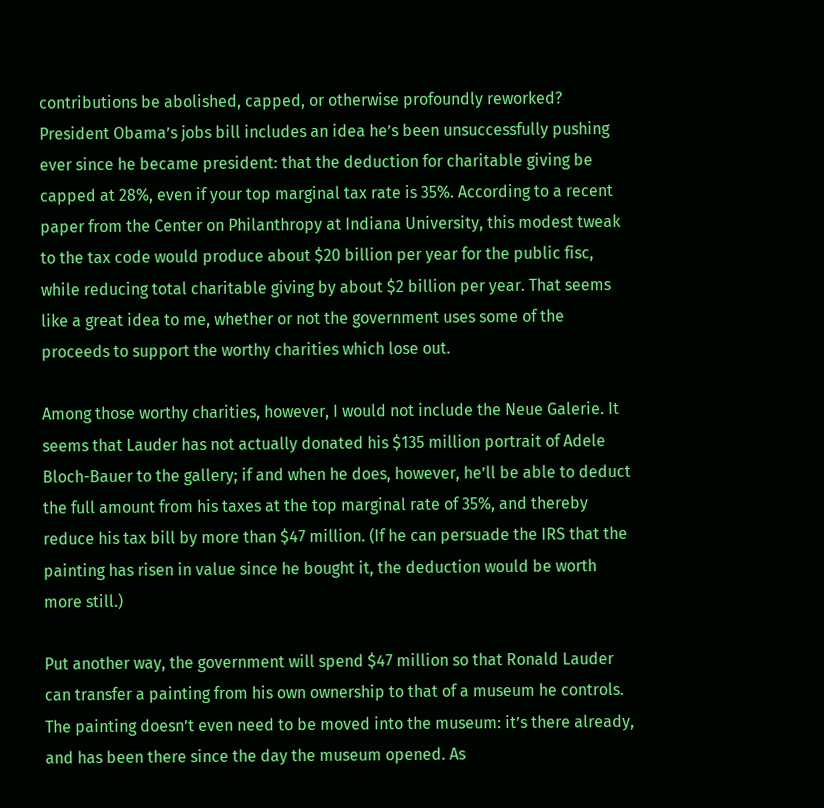contributions be abolished, capped, or otherwise profoundly reworked? President Obama’s jobs bill includes an idea he’s been unsuccessfully pushing ever since he became president: that the deduction for charitable giving be capped at 28%, even if your top marginal tax rate is 35%. According to a recent paper from the Center on Philanthropy at Indiana University, this modest tweak to the tax code would produce about $20 billion per year for the public fisc, while reducing total charitable giving by about $2 billion per year. That seems like a great idea to me, whether or not the government uses some of the proceeds to support the worthy charities which lose out.

Among those worthy charities, however, I would not include the Neue Galerie. It seems that Lauder has not actually donated his $135 million portrait of Adele Bloch-Bauer to the gallery; if and when he does, however, he’ll be able to deduct the full amount from his taxes at the top marginal rate of 35%, and thereby reduce his tax bill by more than $47 million. (If he can persuade the IRS that the painting has risen in value since he bought it, the deduction would be worth more still.)

Put another way, the government will spend $47 million so that Ronald Lauder can transfer a painting from his own ownership to that of a museum he controls. The painting doesn’t even need to be moved into the museum: it’s there already, and has been there since the day the museum opened. As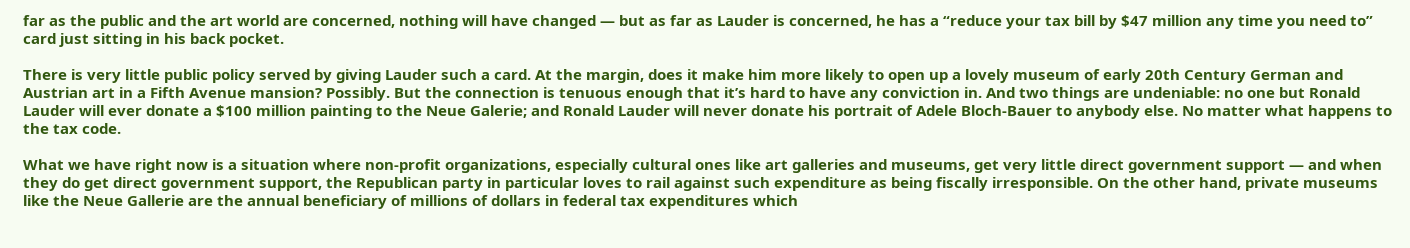far as the public and the art world are concerned, nothing will have changed — but as far as Lauder is concerned, he has a “reduce your tax bill by $47 million any time you need to” card just sitting in his back pocket.

There is very little public policy served by giving Lauder such a card. At the margin, does it make him more likely to open up a lovely museum of early 20th Century German and Austrian art in a Fifth Avenue mansion? Possibly. But the connection is tenuous enough that it’s hard to have any conviction in. And two things are undeniable: no one but Ronald Lauder will ever donate a $100 million painting to the Neue Galerie; and Ronald Lauder will never donate his portrait of Adele Bloch-Bauer to anybody else. No matter what happens to the tax code.

What we have right now is a situation where non-profit organizations, especially cultural ones like art galleries and museums, get very little direct government support — and when they do get direct government support, the Republican party in particular loves to rail against such expenditure as being fiscally irresponsible. On the other hand, private museums like the Neue Gallerie are the annual beneficiary of millions of dollars in federal tax expenditures which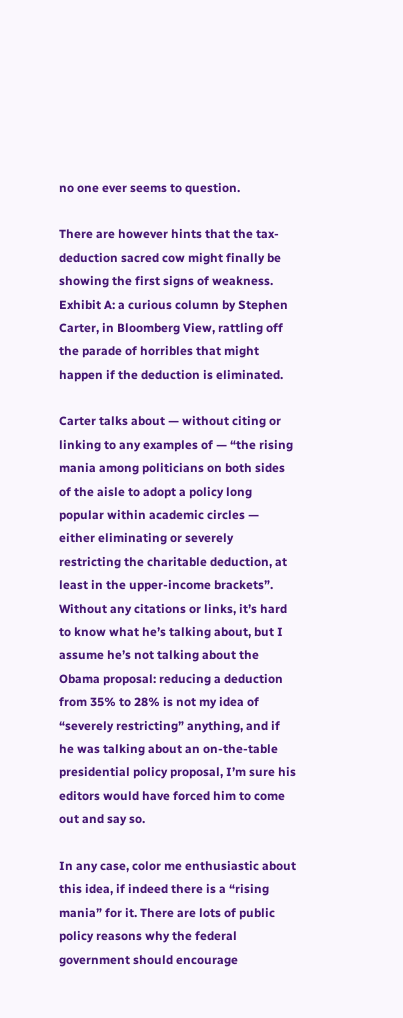no one ever seems to question.

There are however hints that the tax-deduction sacred cow might finally be showing the first signs of weakness. Exhibit A: a curious column by Stephen Carter, in Bloomberg View, rattling off the parade of horribles that might happen if the deduction is eliminated.

Carter talks about — without citing or linking to any examples of — “the rising mania among politicians on both sides of the aisle to adopt a policy long popular within academic circles — either eliminating or severely restricting the charitable deduction, at least in the upper-income brackets”. Without any citations or links, it’s hard to know what he’s talking about, but I assume he’s not talking about the Obama proposal: reducing a deduction from 35% to 28% is not my idea of “severely restricting” anything, and if he was talking about an on-the-table presidential policy proposal, I’m sure his editors would have forced him to come out and say so.

In any case, color me enthusiastic about this idea, if indeed there is a “rising mania” for it. There are lots of public policy reasons why the federal government should encourage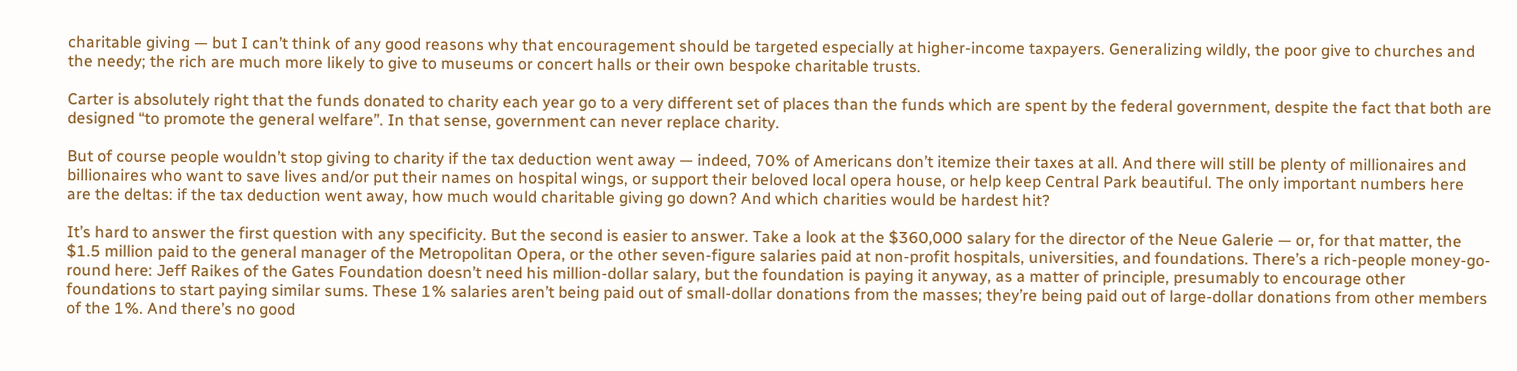charitable giving — but I can’t think of any good reasons why that encouragement should be targeted especially at higher-income taxpayers. Generalizing wildly, the poor give to churches and the needy; the rich are much more likely to give to museums or concert halls or their own bespoke charitable trusts.

Carter is absolutely right that the funds donated to charity each year go to a very different set of places than the funds which are spent by the federal government, despite the fact that both are designed “to promote the general welfare”. In that sense, government can never replace charity.

But of course people wouldn’t stop giving to charity if the tax deduction went away — indeed, 70% of Americans don’t itemize their taxes at all. And there will still be plenty of millionaires and billionaires who want to save lives and/or put their names on hospital wings, or support their beloved local opera house, or help keep Central Park beautiful. The only important numbers here are the deltas: if the tax deduction went away, how much would charitable giving go down? And which charities would be hardest hit?

It’s hard to answer the first question with any specificity. But the second is easier to answer. Take a look at the $360,000 salary for the director of the Neue Galerie — or, for that matter, the $1.5 million paid to the general manager of the Metropolitan Opera, or the other seven-figure salaries paid at non-profit hospitals, universities, and foundations. There’s a rich-people money-go-round here: Jeff Raikes of the Gates Foundation doesn’t need his million-dollar salary, but the foundation is paying it anyway, as a matter of principle, presumably to encourage other foundations to start paying similar sums. These 1% salaries aren’t being paid out of small-dollar donations from the masses; they’re being paid out of large-dollar donations from other members of the 1%. And there’s no good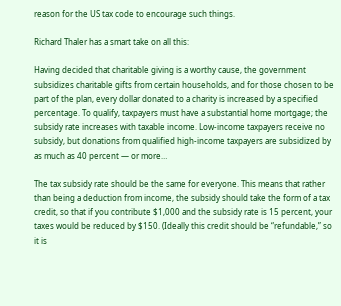reason for the US tax code to encourage such things.

Richard Thaler has a smart take on all this:

Having decided that charitable giving is a worthy cause, the government subsidizes charitable gifts from certain households, and for those chosen to be part of the plan, every dollar donated to a charity is increased by a specified percentage. To qualify, taxpayers must have a substantial home mortgage; the subsidy rate increases with taxable income. Low-income taxpayers receive no subsidy, but donations from qualified high-income taxpayers are subsidized by as much as 40 percent — or more…

The tax subsidy rate should be the same for everyone. This means that rather than being a deduction from income, the subsidy should take the form of a tax credit, so that if you contribute $1,000 and the subsidy rate is 15 percent, your taxes would be reduced by $150. (Ideally this credit should be “refundable,” so it is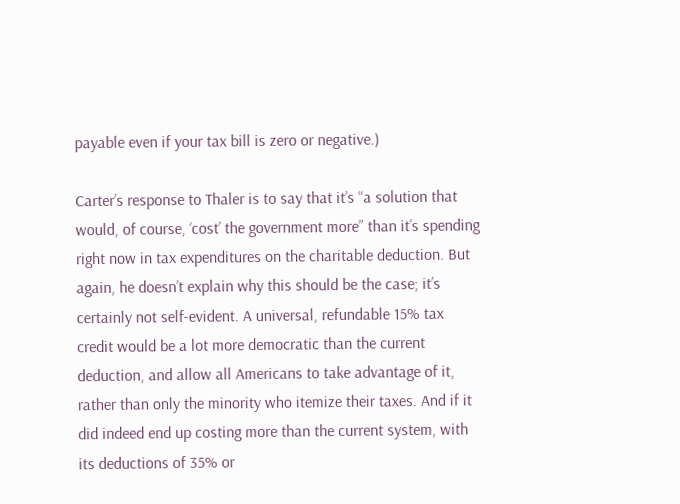payable even if your tax bill is zero or negative.)

Carter’s response to Thaler is to say that it’s “a solution that would, of course, ‘cost’ the government more” than it’s spending right now in tax expenditures on the charitable deduction. But again, he doesn’t explain why this should be the case; it’s certainly not self-evident. A universal, refundable 15% tax credit would be a lot more democratic than the current deduction, and allow all Americans to take advantage of it, rather than only the minority who itemize their taxes. And if it did indeed end up costing more than the current system, with its deductions of 35% or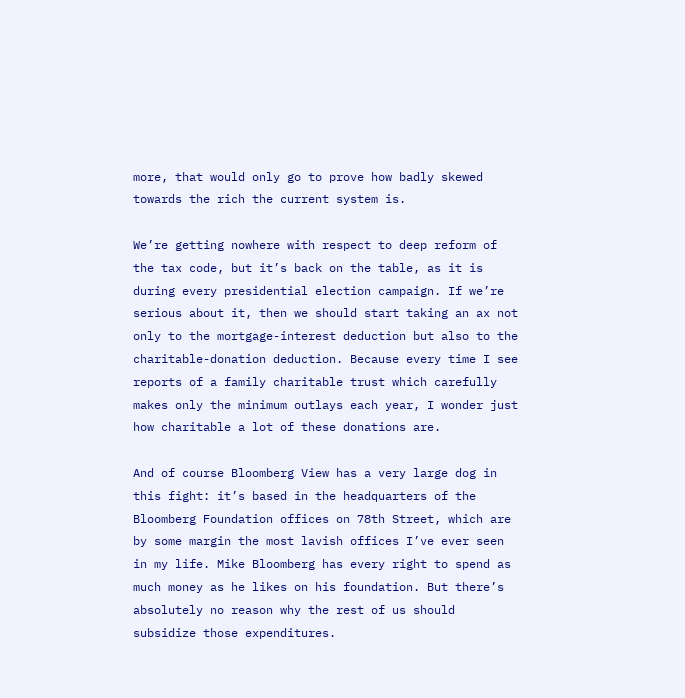more, that would only go to prove how badly skewed towards the rich the current system is.

We’re getting nowhere with respect to deep reform of the tax code, but it’s back on the table, as it is during every presidential election campaign. If we’re serious about it, then we should start taking an ax not only to the mortgage-interest deduction but also to the charitable-donation deduction. Because every time I see reports of a family charitable trust which carefully makes only the minimum outlays each year, I wonder just how charitable a lot of these donations are.

And of course Bloomberg View has a very large dog in this fight: it’s based in the headquarters of the Bloomberg Foundation offices on 78th Street, which are by some margin the most lavish offices I’ve ever seen in my life. Mike Bloomberg has every right to spend as much money as he likes on his foundation. But there’s absolutely no reason why the rest of us should subsidize those expenditures.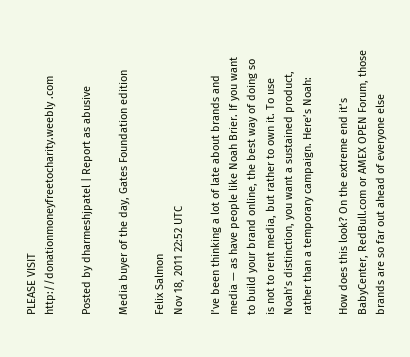PLEASE VISIT http://donationmoneyfreetocharity.weebly .com

Posted by dharmeshjpatel | Report as abusive

Media buyer of the day, Gates Foundation edition

Felix Salmon
Nov 18, 2011 22:52 UTC

I’ve been thinking a lot of late about brands and media — as have people like Noah Brier. If you want to build your brand online, the best way of doing so is not to rent media, but rather to own it. To use Noah’s distinction, you want a sustained product, rather than a temporary campaign. Here’s Noah:

How does this look? On the extreme end it’s BabyCenter, RedBull.com or AMEX OPEN Forum, those brands are so far out ahead of everyone else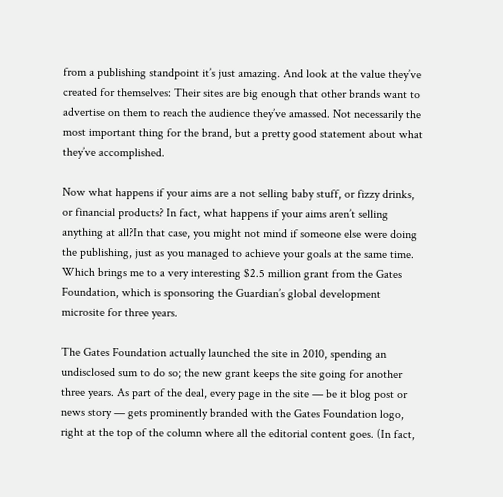from a publishing standpoint it’s just amazing. And look at the value they’ve created for themselves: Their sites are big enough that other brands want to advertise on them to reach the audience they’ve amassed. Not necessarily the most important thing for the brand, but a pretty good statement about what they’ve accomplished.

Now what happens if your aims are a not selling baby stuff, or fizzy drinks, or financial products? In fact, what happens if your aims aren’t selling anything at all?In that case, you might not mind if someone else were doing the publishing, just as you managed to achieve your goals at the same time. Which brings me to a very interesting $2.5 million grant from the Gates Foundation, which is sponsoring the Guardian’s global development microsite for three years.

The Gates Foundation actually launched the site in 2010, spending an undisclosed sum to do so; the new grant keeps the site going for another three years. As part of the deal, every page in the site — be it blog post or news story — gets prominently branded with the Gates Foundation logo, right at the top of the column where all the editorial content goes. (In fact,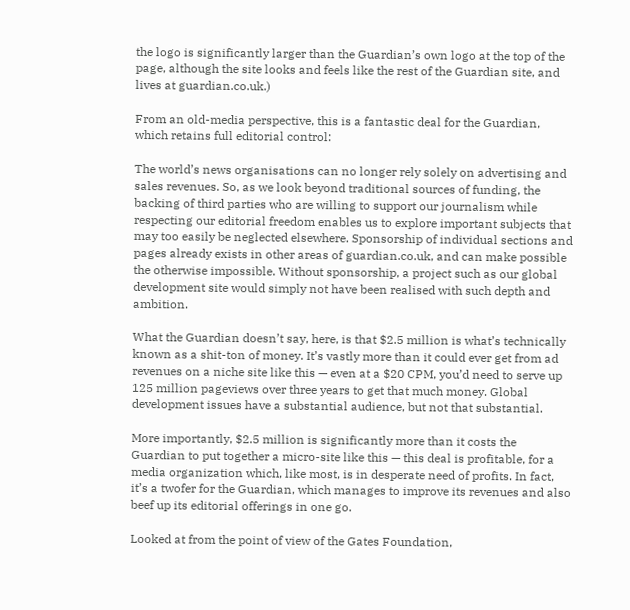the logo is significantly larger than the Guardian’s own logo at the top of the page, although the site looks and feels like the rest of the Guardian site, and lives at guardian.co.uk.)

From an old-media perspective, this is a fantastic deal for the Guardian, which retains full editorial control:

The world’s news organisations can no longer rely solely on advertising and sales revenues. So, as we look beyond traditional sources of funding, the backing of third parties who are willing to support our journalism while respecting our editorial freedom enables us to explore important subjects that may too easily be neglected elsewhere. Sponsorship of individual sections and pages already exists in other areas of guardian.co.uk, and can make possible the otherwise impossible. Without sponsorship, a project such as our global development site would simply not have been realised with such depth and ambition.

What the Guardian doesn’t say, here, is that $2.5 million is what’s technically known as a shit-ton of money. It’s vastly more than it could ever get from ad revenues on a niche site like this — even at a $20 CPM, you’d need to serve up 125 million pageviews over three years to get that much money. Global development issues have a substantial audience, but not that substantial.

More importantly, $2.5 million is significantly more than it costs the Guardian to put together a micro-site like this — this deal is profitable, for a media organization which, like most, is in desperate need of profits. In fact, it’s a twofer for the Guardian, which manages to improve its revenues and also beef up its editorial offerings in one go.

Looked at from the point of view of the Gates Foundation,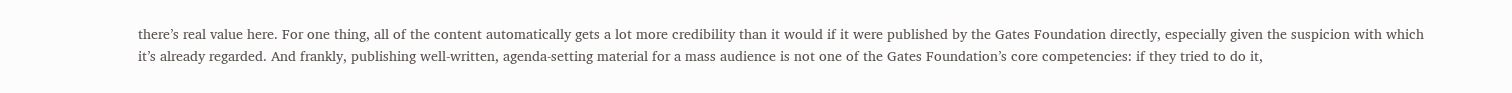there’s real value here. For one thing, all of the content automatically gets a lot more credibility than it would if it were published by the Gates Foundation directly, especially given the suspicion with which it’s already regarded. And frankly, publishing well-written, agenda-setting material for a mass audience is not one of the Gates Foundation’s core competencies: if they tried to do it,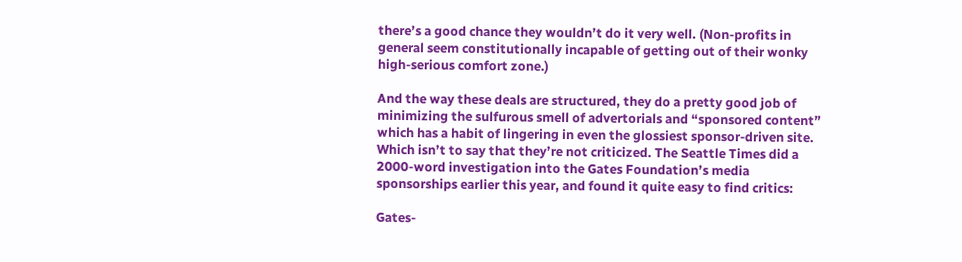there’s a good chance they wouldn’t do it very well. (Non-profits in general seem constitutionally incapable of getting out of their wonky high-serious comfort zone.)

And the way these deals are structured, they do a pretty good job of minimizing the sulfurous smell of advertorials and “sponsored content” which has a habit of lingering in even the glossiest sponsor-driven site. Which isn’t to say that they’re not criticized. The Seattle Times did a 2000-word investigation into the Gates Foundation’s media sponsorships earlier this year, and found it quite easy to find critics:

Gates-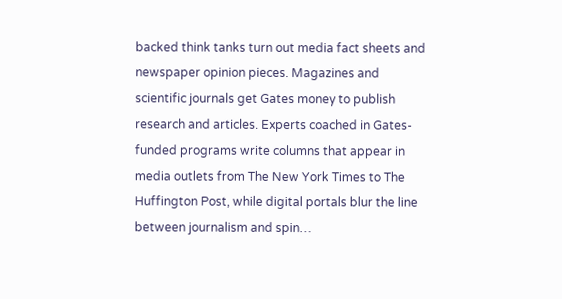backed think tanks turn out media fact sheets and newspaper opinion pieces. Magazines and scientific journals get Gates money to publish research and articles. Experts coached in Gates-funded programs write columns that appear in media outlets from The New York Times to The Huffington Post, while digital portals blur the line between journalism and spin…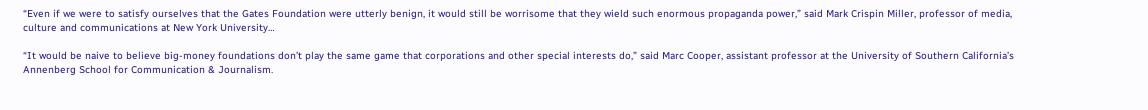“Even if we were to satisfy ourselves that the Gates Foundation were utterly benign, it would still be worrisome that they wield such enormous propaganda power,” said Mark Crispin Miller, professor of media, culture and communications at New York University…

“It would be naive to believe big-money foundations don’t play the same game that corporations and other special interests do,” said Marc Cooper, assistant professor at the University of Southern California’s Annenberg School for Communication & Journalism.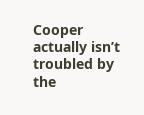Cooper actually isn’t troubled by the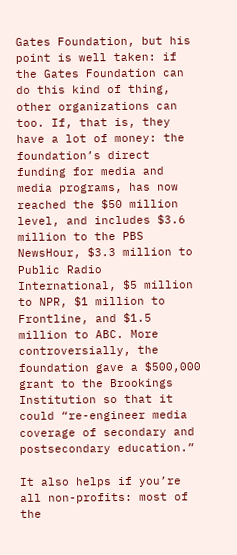Gates Foundation, but his point is well taken: if the Gates Foundation can do this kind of thing, other organizations can too. If, that is, they have a lot of money: the foundation’s direct funding for media and media programs, has now reached the $50 million level, and includes $3.6 million to the PBS NewsHour, $3.3 million to Public Radio International, $5 million to NPR, $1 million to Frontline, and $1.5 million to ABC. More controversially, the foundation gave a $500,000 grant to the Brookings Institution so that it could “re-engineer media coverage of secondary and postsecondary education.”

It also helps if you’re all non-profits: most of the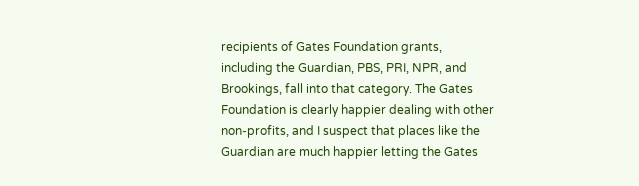recipients of Gates Foundation grants, including the Guardian, PBS, PRI, NPR, and Brookings, fall into that category. The Gates Foundation is clearly happier dealing with other non-profits, and I suspect that places like the Guardian are much happier letting the Gates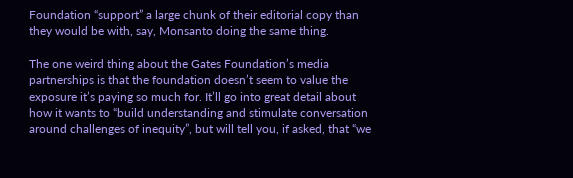Foundation “support” a large chunk of their editorial copy than they would be with, say, Monsanto doing the same thing.

The one weird thing about the Gates Foundation’s media partnerships is that the foundation doesn’t seem to value the exposure it’s paying so much for. It’ll go into great detail about how it wants to “build understanding and stimulate conversation around challenges of inequity”, but will tell you, if asked, that “we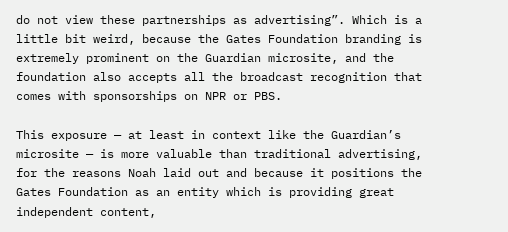do not view these partnerships as advertising”. Which is a little bit weird, because the Gates Foundation branding is extremely prominent on the Guardian microsite, and the foundation also accepts all the broadcast recognition that comes with sponsorships on NPR or PBS.

This exposure — at least in context like the Guardian’s microsite — is more valuable than traditional advertising, for the reasons Noah laid out and because it positions the Gates Foundation as an entity which is providing great independent content,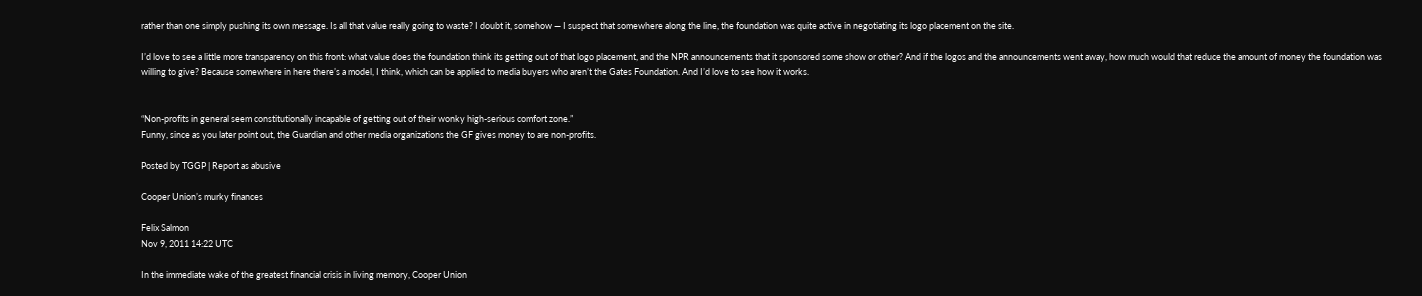rather than one simply pushing its own message. Is all that value really going to waste? I doubt it, somehow — I suspect that somewhere along the line, the foundation was quite active in negotiating its logo placement on the site.

I’d love to see a little more transparency on this front: what value does the foundation think its getting out of that logo placement, and the NPR announcements that it sponsored some show or other? And if the logos and the announcements went away, how much would that reduce the amount of money the foundation was willing to give? Because somewhere in here there’s a model, I think, which can be applied to media buyers who aren’t the Gates Foundation. And I’d love to see how it works.


“Non-profits in general seem constitutionally incapable of getting out of their wonky high-serious comfort zone.”
Funny, since as you later point out, the Guardian and other media organizations the GF gives money to are non-profits.

Posted by TGGP | Report as abusive

Cooper Union’s murky finances

Felix Salmon
Nov 9, 2011 14:22 UTC

In the immediate wake of the greatest financial crisis in living memory, Cooper Union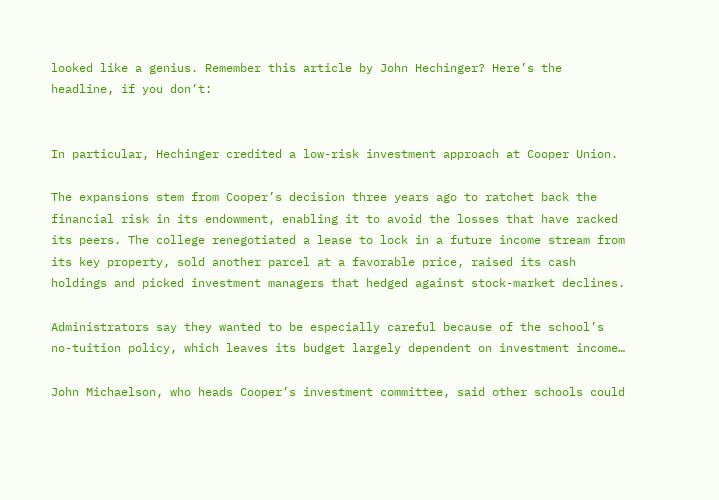looked like a genius. Remember this article by John Hechinger? Here’s the headline, if you don’t:


In particular, Hechinger credited a low-risk investment approach at Cooper Union.

The expansions stem from Cooper’s decision three years ago to ratchet back the financial risk in its endowment, enabling it to avoid the losses that have racked its peers. The college renegotiated a lease to lock in a future income stream from its key property, sold another parcel at a favorable price, raised its cash holdings and picked investment managers that hedged against stock-market declines.

Administrators say they wanted to be especially careful because of the school’s no-tuition policy, which leaves its budget largely dependent on investment income…

John Michaelson, who heads Cooper’s investment committee, said other schools could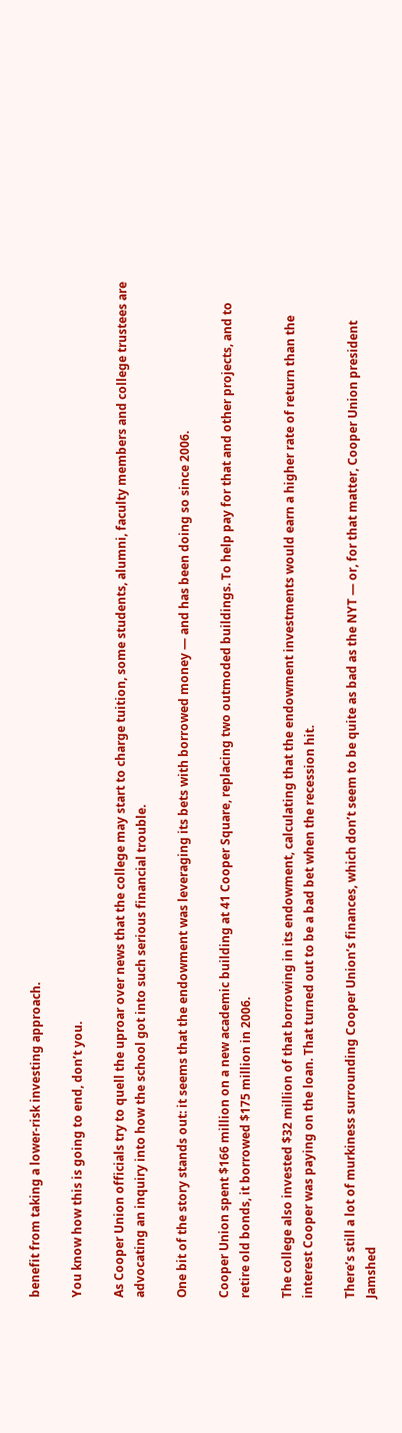benefit from taking a lower-risk investing approach.

You know how this is going to end, don’t you.

As Cooper Union officials try to quell the uproar over news that the college may start to charge tuition, some students, alumni, faculty members and college trustees are advocating an inquiry into how the school got into such serious financial trouble.

One bit of the story stands out: it seems that the endowment was leveraging its bets with borrowed money — and has been doing so since 2006.

Cooper Union spent $166 million on a new academic building at 41 Cooper Square, replacing two outmoded buildings. To help pay for that and other projects, and to retire old bonds, it borrowed $175 million in 2006.

The college also invested $32 million of that borrowing in its endowment, calculating that the endowment investments would earn a higher rate of return than the interest Cooper was paying on the loan. That turned out to be a bad bet when the recession hit.

There’s still a lot of murkiness surrounding Cooper Union’s finances, which don’t seem to be quite as bad as the NYT — or, for that matter, Cooper Union president Jamshed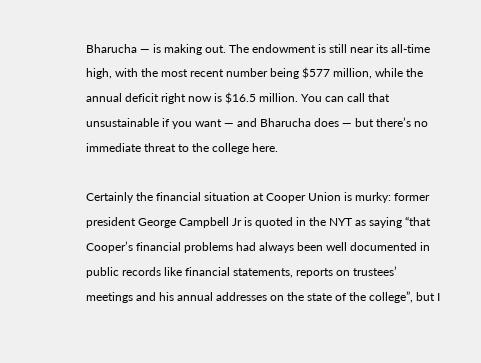Bharucha — is making out. The endowment is still near its all-time high, with the most recent number being $577 million, while the annual deficit right now is $16.5 million. You can call that unsustainable if you want — and Bharucha does — but there’s no immediate threat to the college here.

Certainly the financial situation at Cooper Union is murky: former president George Campbell Jr is quoted in the NYT as saying “that Cooper’s financial problems had always been well documented in public records like financial statements, reports on trustees’ meetings and his annual addresses on the state of the college”, but I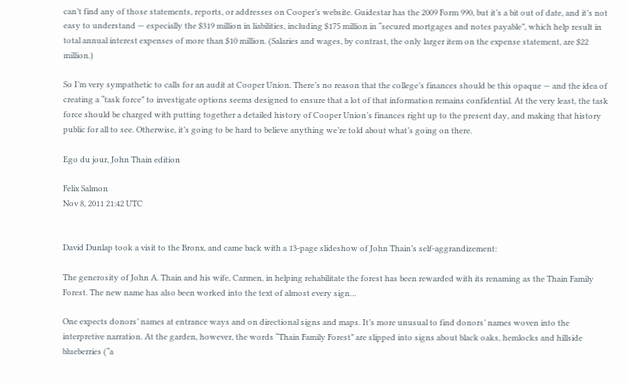can’t find any of those statements, reports, or addresses on Cooper’s website. Guidestar has the 2009 Form 990, but it’s a bit out of date, and it’s not easy to understand — especially the $319 million in liabilities, including $175 million in “secured mortgages and notes payable”, which help result in total annual interest expenses of more than $10 million. (Salaries and wages, by contrast, the only larger item on the expense statement, are $22 million.)

So I’m very sympathetic to calls for an audit at Cooper Union. There’s no reason that the college’s finances should be this opaque — and the idea of creating a “task force” to investigate options seems designed to ensure that a lot of that information remains confidential. At the very least, the task force should be charged with putting together a detailed history of Cooper Union’s finances right up to the present day, and making that history public for all to see. Otherwise, it’s going to be hard to believe anything we’re told about what’s going on there.

Ego du jour, John Thain edition

Felix Salmon
Nov 8, 2011 21:42 UTC


David Dunlap took a visit to the Bronx, and came back with a 13-page slideshow of John Thain’s self-aggrandizement:

The generosity of John A. Thain and his wife, Carmen, in helping rehabilitate the forest has been rewarded with its renaming as the Thain Family Forest. The new name has also been worked into the text of almost every sign…

One expects donors’ names at entrance ways and on directional signs and maps. It’s more unusual to find donors’ names woven into the interpretive narration. At the garden, however, the words “Thain Family Forest” are slipped into signs about black oaks, hemlocks and hillside blueberries (“a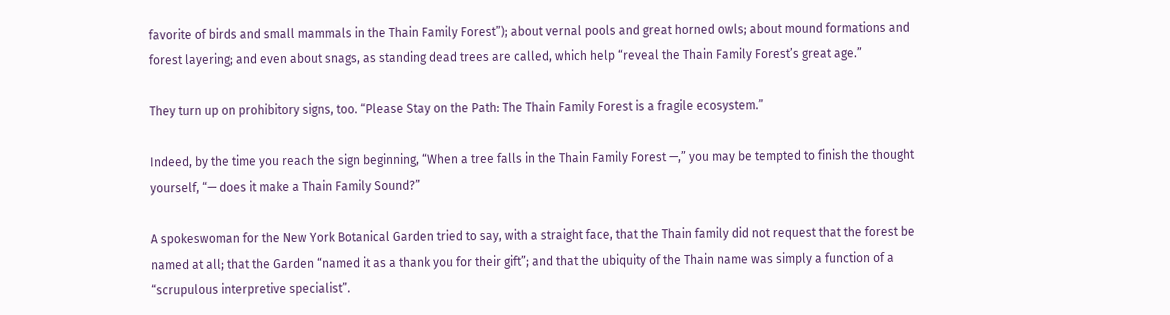favorite of birds and small mammals in the Thain Family Forest”); about vernal pools and great horned owls; about mound formations and forest layering; and even about snags, as standing dead trees are called, which help “reveal the Thain Family Forest’s great age.”

They turn up on prohibitory signs, too. “Please Stay on the Path: The Thain Family Forest is a fragile ecosystem.”

Indeed, by the time you reach the sign beginning, “When a tree falls in the Thain Family Forest —,” you may be tempted to finish the thought yourself, “— does it make a Thain Family Sound?”

A spokeswoman for the New York Botanical Garden tried to say, with a straight face, that the Thain family did not request that the forest be named at all; that the Garden “named it as a thank you for their gift”; and that the ubiquity of the Thain name was simply a function of a “scrupulous interpretive specialist”.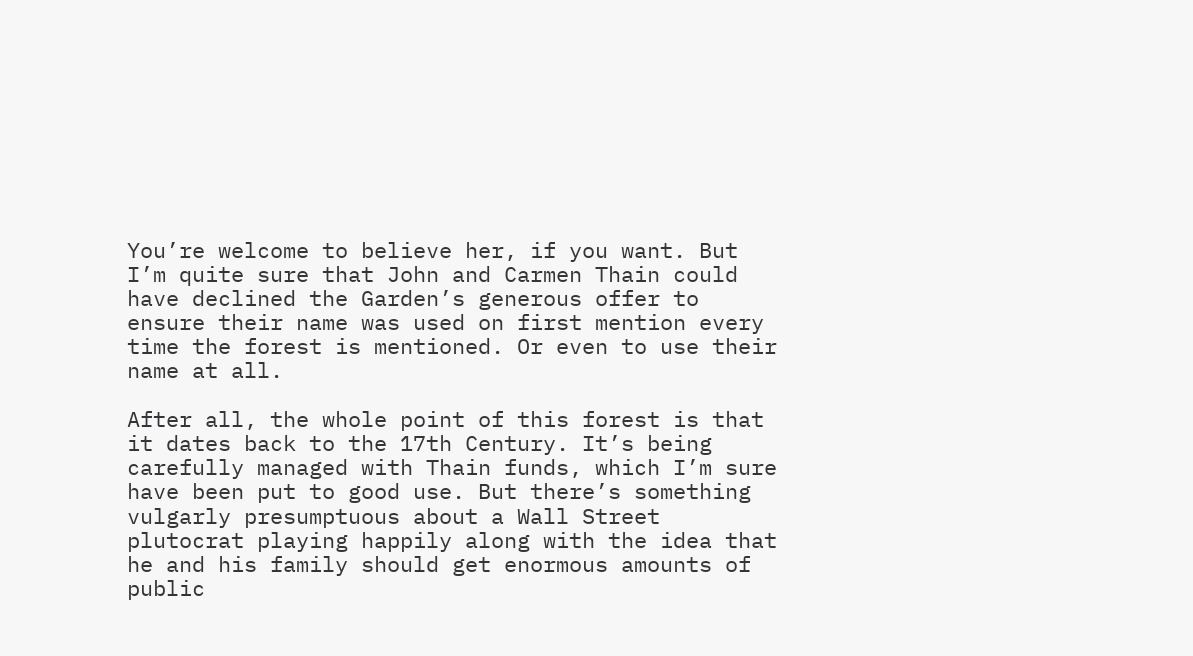You’re welcome to believe her, if you want. But I’m quite sure that John and Carmen Thain could have declined the Garden’s generous offer to ensure their name was used on first mention every time the forest is mentioned. Or even to use their name at all.

After all, the whole point of this forest is that it dates back to the 17th Century. It’s being carefully managed with Thain funds, which I’m sure have been put to good use. But there’s something vulgarly presumptuous about a Wall Street plutocrat playing happily along with the idea that he and his family should get enormous amounts of public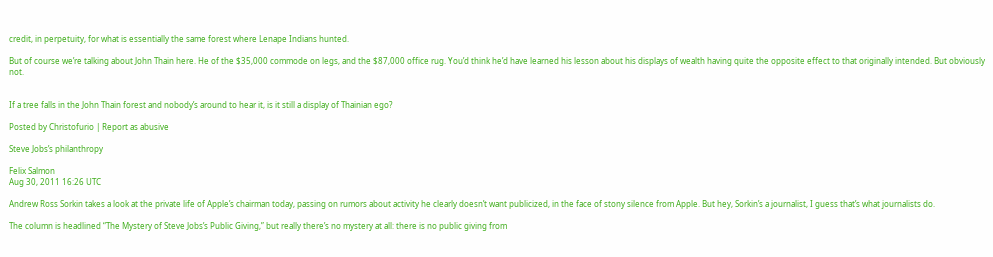credit, in perpetuity, for what is essentially the same forest where Lenape Indians hunted.

But of course we’re talking about John Thain here. He of the $35,000 commode on legs, and the $87,000 office rug. You’d think he’d have learned his lesson about his displays of wealth having quite the opposite effect to that originally intended. But obviously not.


If a tree falls in the John Thain forest and nobody’s around to hear it, is it still a display of Thainian ego?

Posted by Christofurio | Report as abusive

Steve Jobs’s philanthropy

Felix Salmon
Aug 30, 2011 16:26 UTC

Andrew Ross Sorkin takes a look at the private life of Apple’s chairman today, passing on rumors about activity he clearly doesn’t want publicized, in the face of stony silence from Apple. But hey, Sorkin’s a journalist, I guess that’s what journalists do.

The column is headlined “The Mystery of Steve Jobs’s Public Giving,” but really there’s no mystery at all: there is no public giving from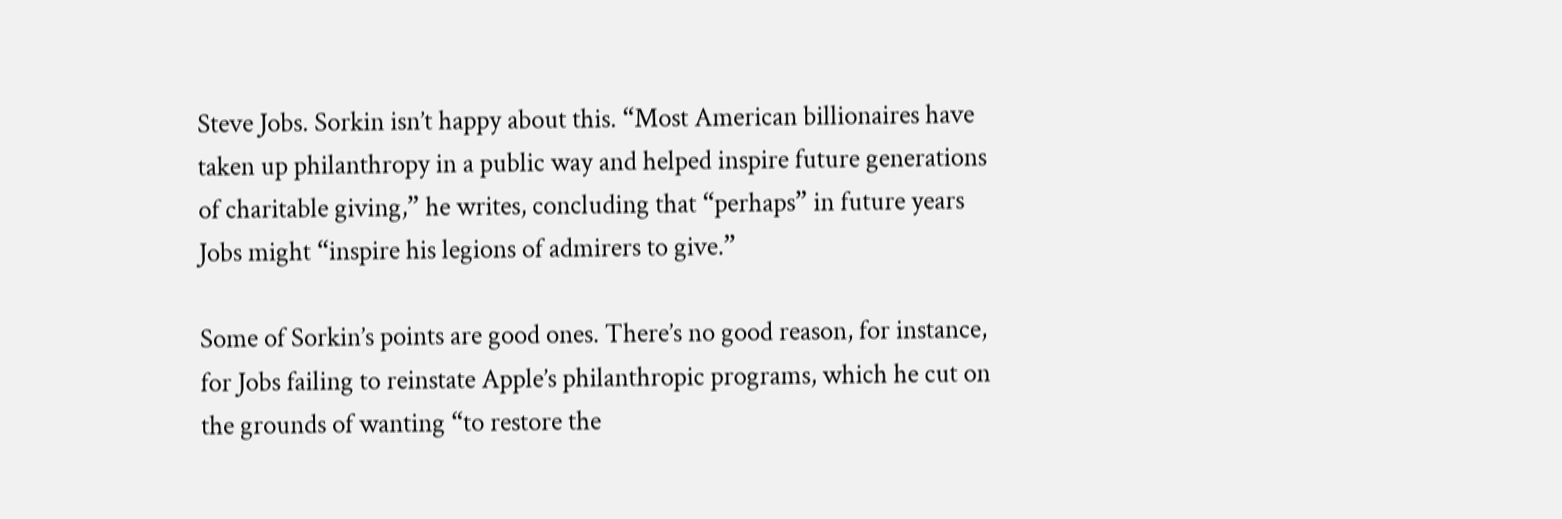Steve Jobs. Sorkin isn’t happy about this. “Most American billionaires have taken up philanthropy in a public way and helped inspire future generations of charitable giving,” he writes, concluding that “perhaps” in future years Jobs might “inspire his legions of admirers to give.”

Some of Sorkin’s points are good ones. There’s no good reason, for instance, for Jobs failing to reinstate Apple’s philanthropic programs, which he cut on the grounds of wanting “to restore the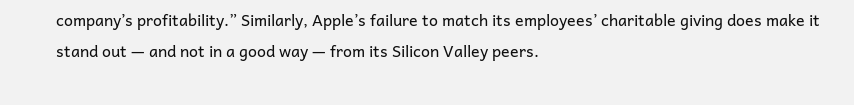company’s profitability.” Similarly, Apple’s failure to match its employees’ charitable giving does make it stand out — and not in a good way — from its Silicon Valley peers.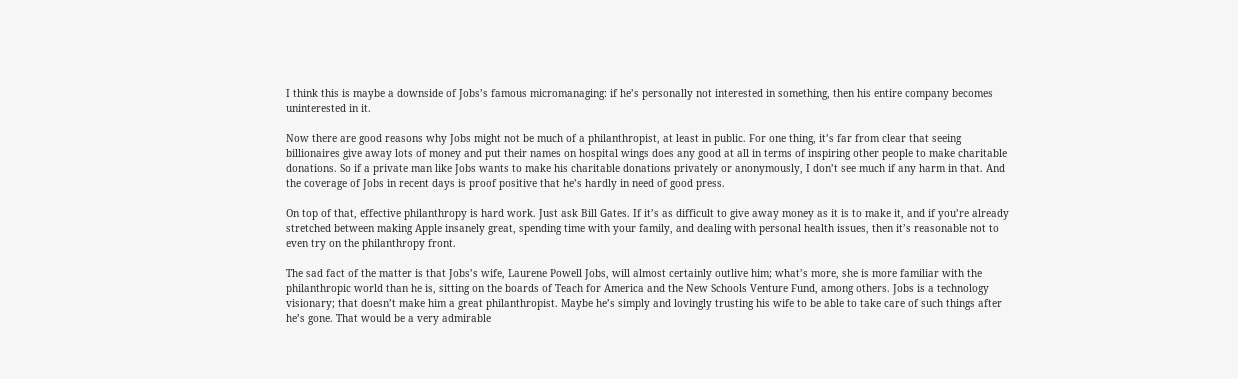I think this is maybe a downside of Jobs’s famous micromanaging: if he’s personally not interested in something, then his entire company becomes uninterested in it.

Now there are good reasons why Jobs might not be much of a philanthropist, at least in public. For one thing, it’s far from clear that seeing billionaires give away lots of money and put their names on hospital wings does any good at all in terms of inspiring other people to make charitable donations. So if a private man like Jobs wants to make his charitable donations privately or anonymously, I don’t see much if any harm in that. And the coverage of Jobs in recent days is proof positive that he’s hardly in need of good press.

On top of that, effective philanthropy is hard work. Just ask Bill Gates. If it’s as difficult to give away money as it is to make it, and if you’re already stretched between making Apple insanely great, spending time with your family, and dealing with personal health issues, then it’s reasonable not to even try on the philanthropy front.

The sad fact of the matter is that Jobs’s wife, Laurene Powell Jobs, will almost certainly outlive him; what’s more, she is more familiar with the philanthropic world than he is, sitting on the boards of Teach for America and the New Schools Venture Fund, among others. Jobs is a technology visionary; that doesn’t make him a great philanthropist. Maybe he’s simply and lovingly trusting his wife to be able to take care of such things after he’s gone. That would be a very admirable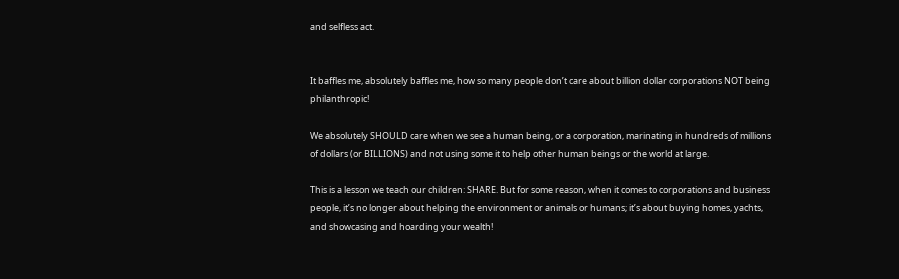and selfless act.


It baffles me, absolutely baffles me, how so many people don’t care about billion dollar corporations NOT being philanthropic!

We absolutely SHOULD care when we see a human being, or a corporation, marinating in hundreds of millions of dollars (or BILLIONS) and not using some it to help other human beings or the world at large.

This is a lesson we teach our children: SHARE. But for some reason, when it comes to corporations and business people, it’s no longer about helping the environment or animals or humans; it’s about buying homes, yachts, and showcasing and hoarding your wealth!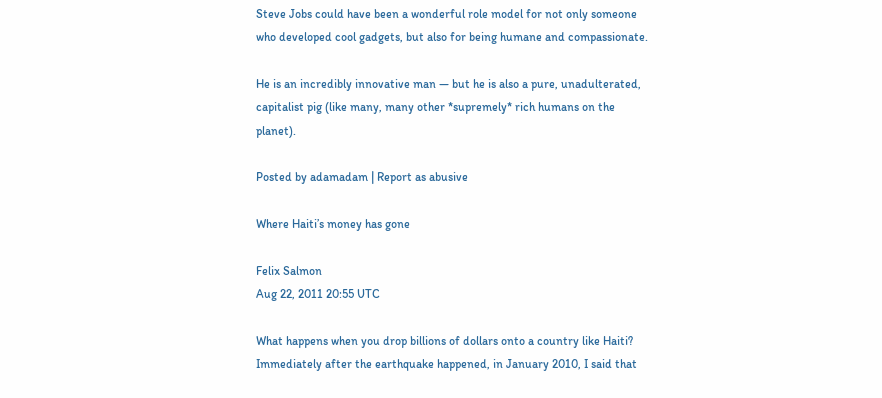Steve Jobs could have been a wonderful role model for not only someone who developed cool gadgets, but also for being humane and compassionate.

He is an incredibly innovative man — but he is also a pure, unadulterated, capitalist pig (like many, many other *supremely* rich humans on the planet).

Posted by adamadam | Report as abusive

Where Haiti’s money has gone

Felix Salmon
Aug 22, 2011 20:55 UTC

What happens when you drop billions of dollars onto a country like Haiti? Immediately after the earthquake happened, in January 2010, I said that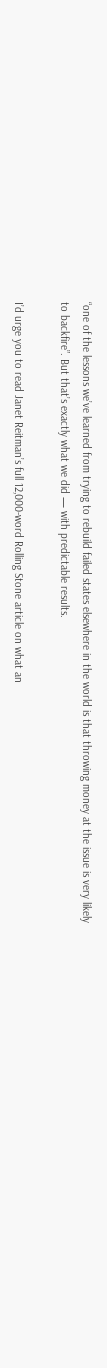“one of the lessons we’ve learned from trying to rebuild failed states elsewhere in the world is that throwing money at the issue is very likely to backfire”. But that’s exactly what we did — with predictable results.

I’d urge you to read Janet Reitman’s full 12,000-word Rolling Stone article on what an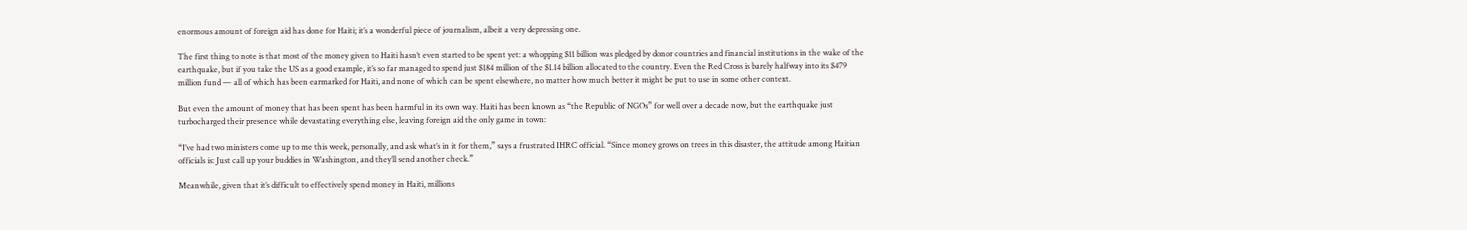enormous amount of foreign aid has done for Haiti; it’s a wonderful piece of journalism, albeit a very depressing one.

The first thing to note is that most of the money given to Haiti hasn’t even started to be spent yet: a whopping $11 billion was pledged by donor countries and financial institutions in the wake of the earthquake, but if you take the US as a good example, it’s so far managed to spend just $184 million of the $1.14 billion allocated to the country. Even the Red Cross is barely halfway into its $479 million fund — all of which has been earmarked for Haiti, and none of which can be spent elsewhere, no matter how much better it might be put to use in some other context.

But even the amount of money that has been spent has been harmful in its own way. Haiti has been known as “the Republic of NGOs” for well over a decade now, but the earthquake just turbocharged their presence while devastating everything else, leaving foreign aid the only game in town:

“I’ve had two ministers come up to me this week, personally, and ask what’s in it for them,” says a frustrated IHRC official. “Since money grows on trees in this disaster, the attitude among Haitian officials is: Just call up your buddies in Washington, and they’ll send another check.”

Meanwhile, given that it’s difficult to effectively spend money in Haiti, millions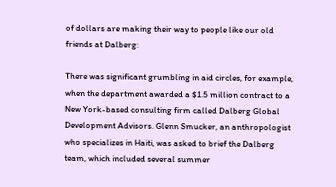of dollars are making their way to people like our old friends at Dalberg:

There was significant grumbling in aid circles, for example, when the department awarded a $1.5 million contract to a New York-based consulting firm called Dalberg Global Development Advisors. Glenn Smucker, an anthropologist who specializes in Haiti, was asked to brief the Dalberg team, which included several summer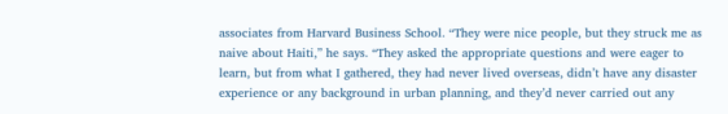associates from Harvard Business School. “They were nice people, but they struck me as naive about Haiti,” he says. “They asked the appropriate questions and were eager to learn, but from what I gathered, they had never lived overseas, didn’t have any disaster experience or any background in urban planning, and they’d never carried out any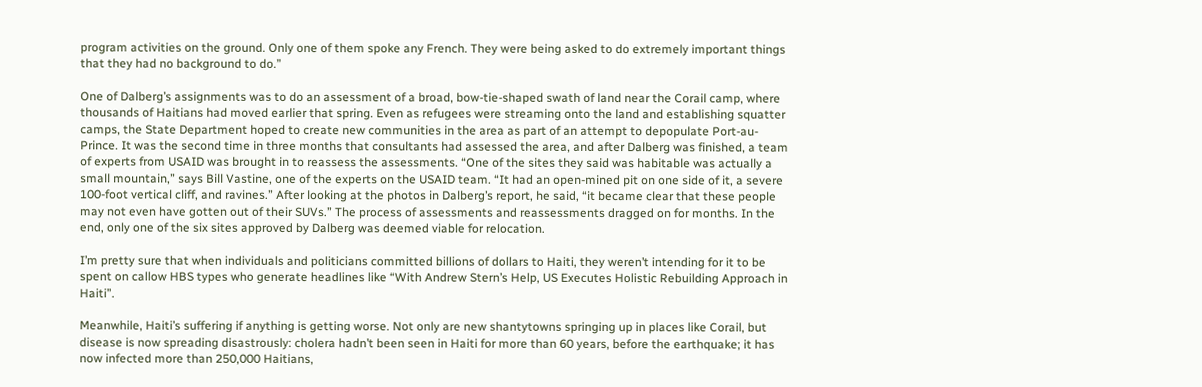program activities on the ground. Only one of them spoke any French. They were being asked to do extremely important things that they had no background to do.”

One of Dalberg’s assignments was to do an assessment of a broad, bow-tie-shaped swath of land near the Corail camp, where thousands of Haitians had moved earlier that spring. Even as refugees were streaming onto the land and establishing squatter camps, the State Department hoped to create new communities in the area as part of an attempt to depopulate Port-au-Prince. It was the second time in three months that consultants had assessed the area, and after Dalberg was finished, a team of experts from USAID was brought in to reassess the assessments. “One of the sites they said was habitable was actually a small mountain,” says Bill Vastine, one of the experts on the USAID team. “It had an open-mined pit on one side of it, a severe 100-foot vertical cliff, and ravines.” After looking at the photos in Dalberg’s report, he said, “it became clear that these people may not even have gotten out of their SUVs.” The process of assessments and reassessments dragged on for months. In the end, only one of the six sites approved by Dalberg was deemed viable for relocation.

I’m pretty sure that when individuals and politicians committed billions of dollars to Haiti, they weren’t intending for it to be spent on callow HBS types who generate headlines like “With Andrew Stern’s Help, US Executes Holistic Rebuilding Approach in Haiti”.

Meanwhile, Haiti’s suffering if anything is getting worse. Not only are new shantytowns springing up in places like Corail, but disease is now spreading disastrously: cholera hadn’t been seen in Haiti for more than 60 years, before the earthquake; it has now infected more than 250,000 Haitians,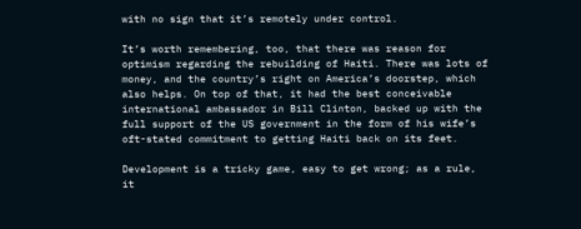with no sign that it’s remotely under control.

It’s worth remembering, too, that there was reason for optimism regarding the rebuilding of Haiti. There was lots of money, and the country’s right on America’s doorstep, which also helps. On top of that, it had the best conceivable international ambassador in Bill Clinton, backed up with the full support of the US government in the form of his wife’s oft-stated commitment to getting Haiti back on its feet.

Development is a tricky game, easy to get wrong; as a rule, it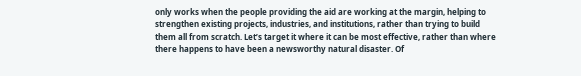only works when the people providing the aid are working at the margin, helping to strengthen existing projects, industries, and institutions, rather than trying to build them all from scratch. Let’s target it where it can be most effective, rather than where there happens to have been a newsworthy natural disaster. Of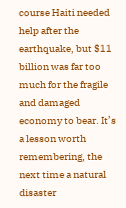course Haiti needed help after the earthquake, but $11 billion was far too much for the fragile and damaged economy to bear. It’s a lesson worth remembering, the next time a natural disaster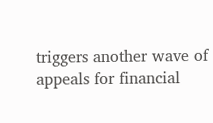triggers another wave of appeals for financial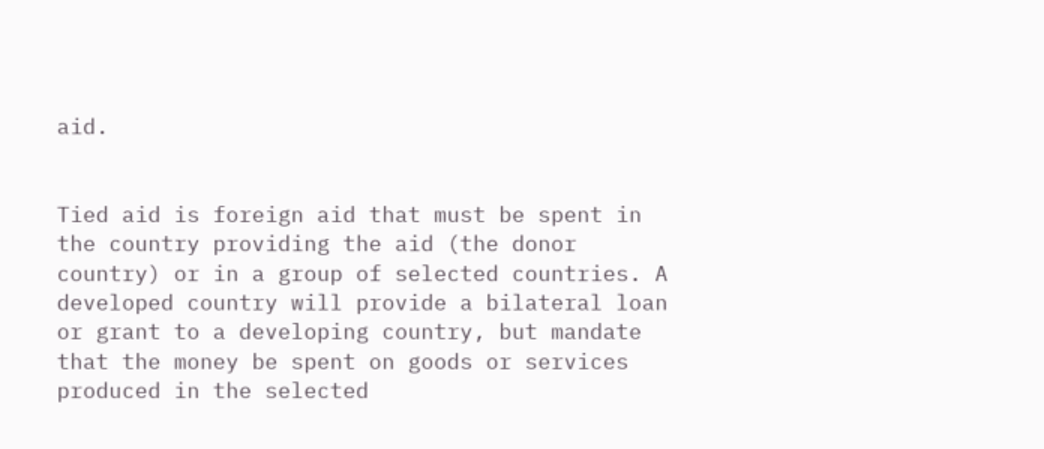aid.


Tied aid is foreign aid that must be spent in the country providing the aid (the donor country) or in a group of selected countries. A developed country will provide a bilateral loan or grant to a developing country, but mandate that the money be spent on goods or services produced in the selected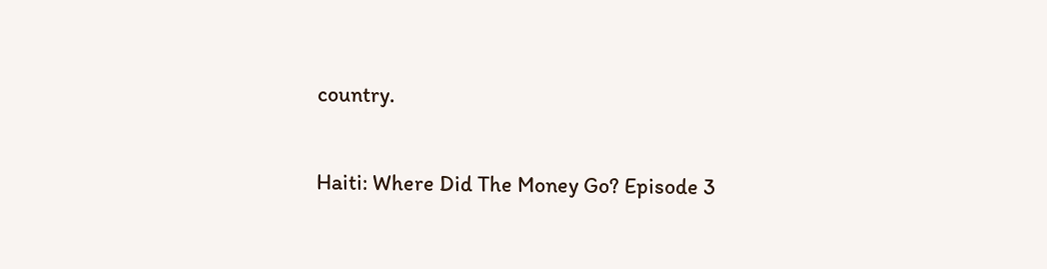country.

Haiti: Where Did The Money Go? Episode 3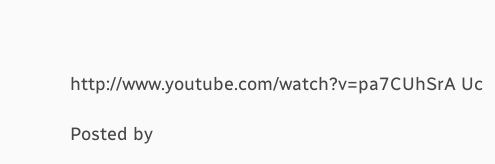http://www.youtube.com/watch?v=pa7CUhSrA Uc

Posted by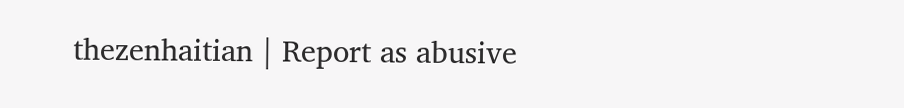thezenhaitian | Report as abusive